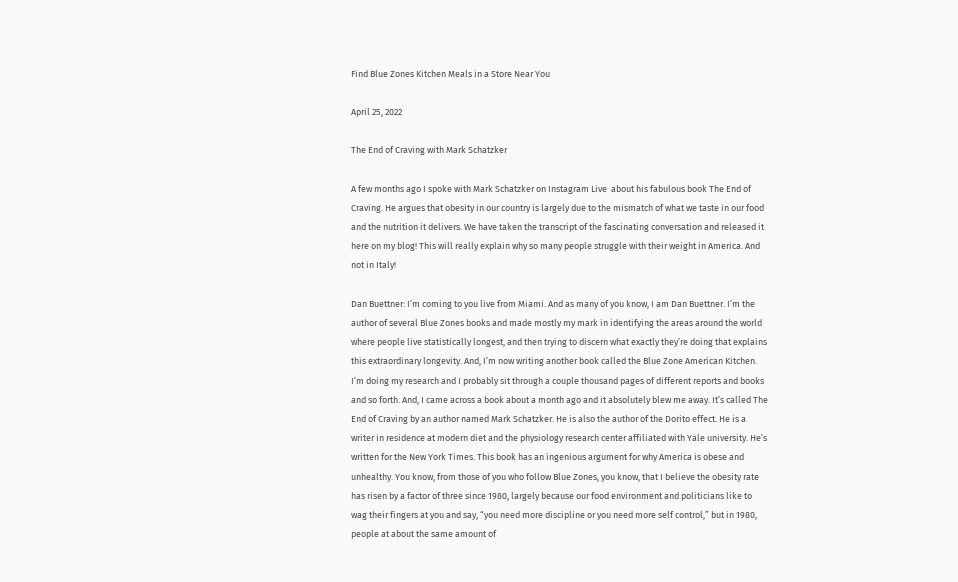Find Blue Zones Kitchen Meals in a Store Near You

April 25, 2022

The End of Craving with Mark Schatzker

A few months ago I spoke with Mark Schatzker on Instagram Live  about his fabulous book The End of Craving. He argues that obesity in our country is largely due to the mismatch of what we taste in our food and the nutrition it delivers. We have taken the transcript of the fascinating conversation and released it here on my blog! This will really explain why so many people struggle with their weight in America. And not in Italy!

Dan Buettner: I’m coming to you live from Miami. And as many of you know, I am Dan Buettner. I’m the author of several Blue Zones books and made mostly my mark in identifying the areas around the world where people live statistically longest, and then trying to discern what exactly they’re doing that explains this extraordinary longevity. And, I’m now writing another book called the Blue Zone American Kitchen. I’m doing my research and I probably sit through a couple thousand pages of different reports and books and so forth. And, I came across a book about a month ago and it absolutely blew me away. It’s called The End of Craving by an author named Mark Schatzker. He is also the author of the Dorito effect. He is a writer in residence at modern diet and the physiology research center affiliated with Yale university. He’s written for the New York Times. This book has an ingenious argument for why America is obese and unhealthy. You know, from those of you who follow Blue Zones, you know, that I believe the obesity rate has risen by a factor of three since 1980, largely because our food environment and politicians like to wag their fingers at you and say, “you need more discipline or you need more self control,” but in 1980, people at about the same amount of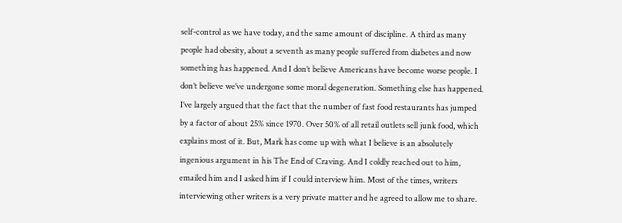self-control as we have today, and the same amount of discipline. A third as many people had obesity, about a seventh as many people suffered from diabetes and now something has happened. And I don’t believe Americans have become worse people. I don’t believe we’ve undergone some moral degeneration. Something else has happened. I’ve largely argued that the fact that the number of fast food restaurants has jumped by a factor of about 25% since 1970. Over 50% of all retail outlets sell junk food, which explains most of it. But, Mark has come up with what I believe is an absolutely ingenious argument in his The End of Craving. And I coldly reached out to him, emailed him and I asked him if I could interview him. Most of the times, writers interviewing other writers is a very private matter and he agreed to allow me to share.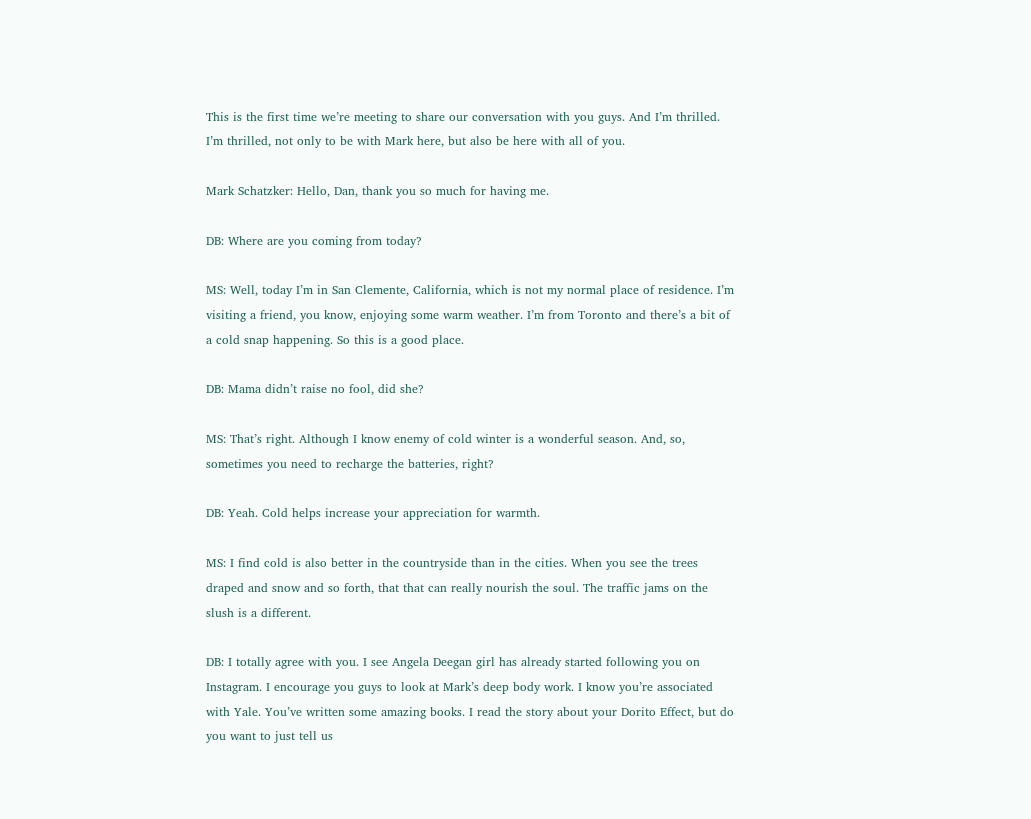This is the first time we’re meeting to share our conversation with you guys. And I’m thrilled. I’m thrilled, not only to be with Mark here, but also be here with all of you.

Mark Schatzker: Hello, Dan, thank you so much for having me.

DB: Where are you coming from today?

MS: Well, today I’m in San Clemente, California, which is not my normal place of residence. I’m visiting a friend, you know, enjoying some warm weather. I’m from Toronto and there’s a bit of a cold snap happening. So this is a good place.

DB: Mama didn’t raise no fool, did she?

MS: That’s right. Although I know enemy of cold winter is a wonderful season. And, so, sometimes you need to recharge the batteries, right?

DB: Yeah. Cold helps increase your appreciation for warmth.

MS: I find cold is also better in the countryside than in the cities. When you see the trees draped and snow and so forth, that that can really nourish the soul. The traffic jams on the slush is a different.

DB: I totally agree with you. I see Angela Deegan girl has already started following you on Instagram. I encourage you guys to look at Mark’s deep body work. I know you’re associated with Yale. You’ve written some amazing books. I read the story about your Dorito Effect, but do you want to just tell us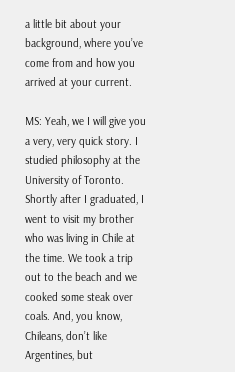a little bit about your background, where you’ve come from and how you arrived at your current.

MS: Yeah, we I will give you a very, very quick story. I studied philosophy at the University of Toronto. Shortly after I graduated, I went to visit my brother who was living in Chile at the time. We took a trip out to the beach and we cooked some steak over coals. And, you know, Chileans, don’t like Argentines, but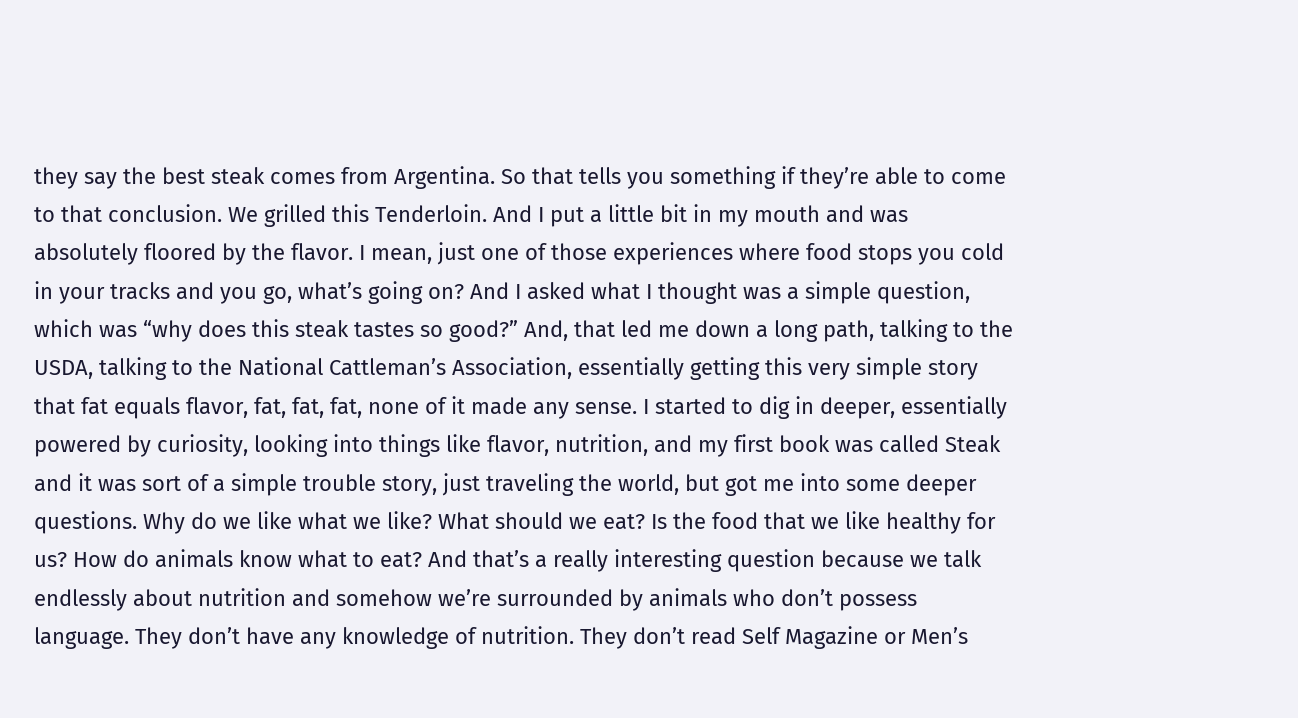they say the best steak comes from Argentina. So that tells you something if they’re able to come to that conclusion. We grilled this Tenderloin. And I put a little bit in my mouth and was absolutely floored by the flavor. I mean, just one of those experiences where food stops you cold in your tracks and you go, what’s going on? And I asked what I thought was a simple question, which was “why does this steak tastes so good?” And, that led me down a long path, talking to the USDA, talking to the National Cattleman’s Association, essentially getting this very simple story that fat equals flavor, fat, fat, fat, none of it made any sense. I started to dig in deeper, essentially powered by curiosity, looking into things like flavor, nutrition, and my first book was called Steak and it was sort of a simple trouble story, just traveling the world, but got me into some deeper questions. Why do we like what we like? What should we eat? Is the food that we like healthy for us? How do animals know what to eat? And that’s a really interesting question because we talk endlessly about nutrition and somehow we’re surrounded by animals who don’t possess language. They don’t have any knowledge of nutrition. They don’t read Self Magazine or Men’s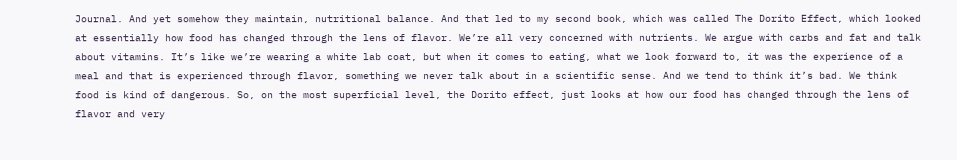Journal. And yet somehow they maintain, nutritional balance. And that led to my second book, which was called The Dorito Effect, which looked at essentially how food has changed through the lens of flavor. We’re all very concerned with nutrients. We argue with carbs and fat and talk about vitamins. It’s like we’re wearing a white lab coat, but when it comes to eating, what we look forward to, it was the experience of a meal and that is experienced through flavor, something we never talk about in a scientific sense. And we tend to think it’s bad. We think food is kind of dangerous. So, on the most superficial level, the Dorito effect, just looks at how our food has changed through the lens of flavor and very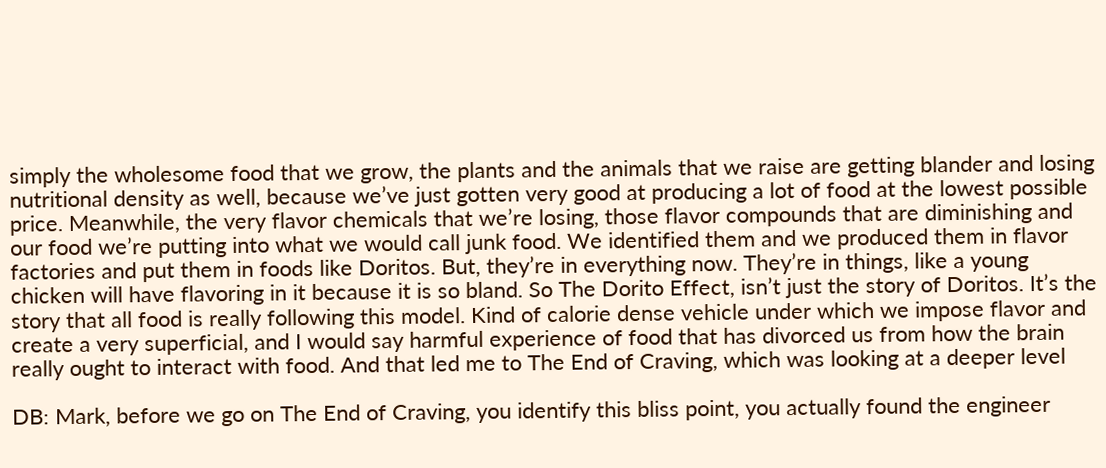simply the wholesome food that we grow, the plants and the animals that we raise are getting blander and losing nutritional density as well, because we’ve just gotten very good at producing a lot of food at the lowest possible price. Meanwhile, the very flavor chemicals that we’re losing, those flavor compounds that are diminishing and our food we’re putting into what we would call junk food. We identified them and we produced them in flavor factories and put them in foods like Doritos. But, they’re in everything now. They’re in things, like a young chicken will have flavoring in it because it is so bland. So The Dorito Effect, isn’t just the story of Doritos. It’s the story that all food is really following this model. Kind of calorie dense vehicle under which we impose flavor and create a very superficial, and I would say harmful experience of food that has divorced us from how the brain really ought to interact with food. And that led me to The End of Craving, which was looking at a deeper level

DB: Mark, before we go on The End of Craving, you identify this bliss point, you actually found the engineer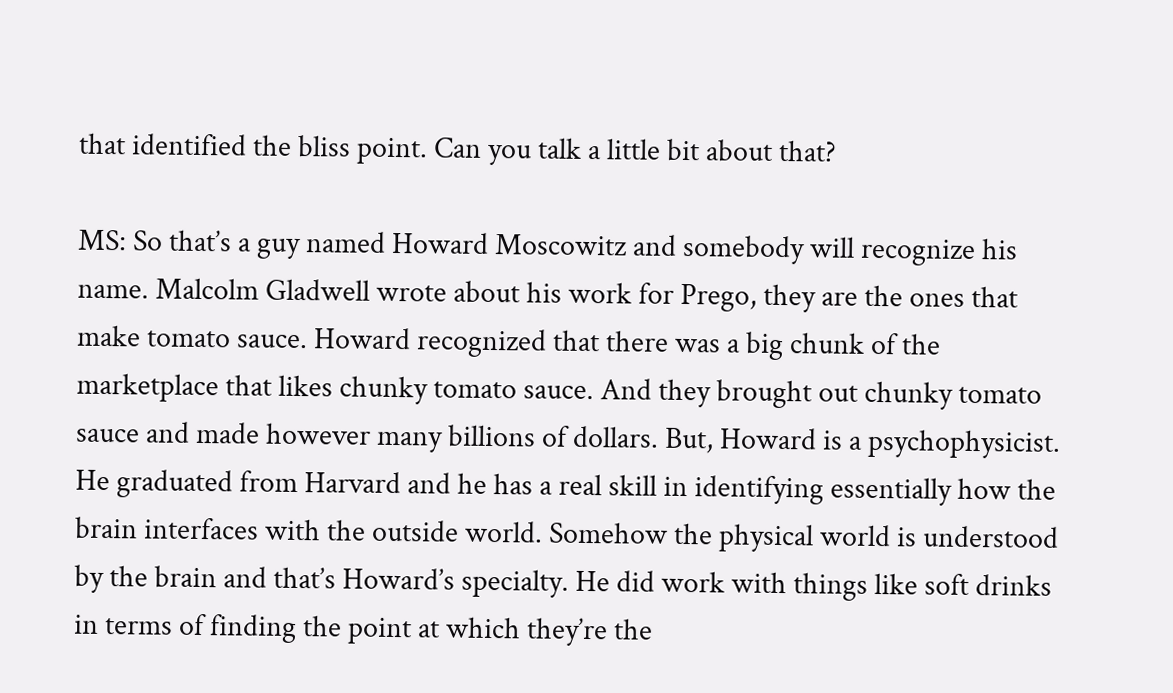that identified the bliss point. Can you talk a little bit about that?

MS: So that’s a guy named Howard Moscowitz and somebody will recognize his name. Malcolm Gladwell wrote about his work for Prego, they are the ones that make tomato sauce. Howard recognized that there was a big chunk of the marketplace that likes chunky tomato sauce. And they brought out chunky tomato sauce and made however many billions of dollars. But, Howard is a psychophysicist. He graduated from Harvard and he has a real skill in identifying essentially how the brain interfaces with the outside world. Somehow the physical world is understood by the brain and that’s Howard’s specialty. He did work with things like soft drinks in terms of finding the point at which they’re the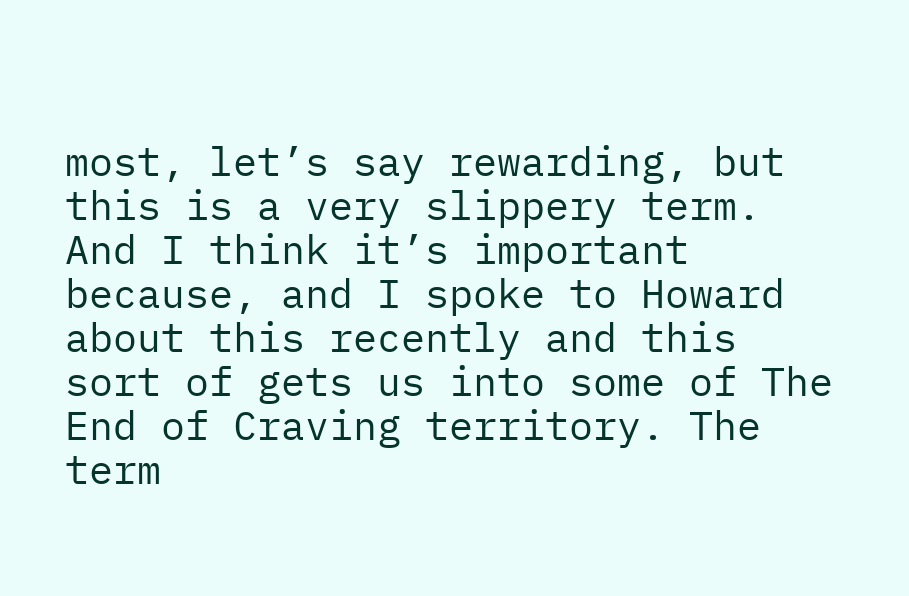most, let’s say rewarding, but this is a very slippery term. And I think it’s important because, and I spoke to Howard about this recently and this sort of gets us into some of The End of Craving territory. The term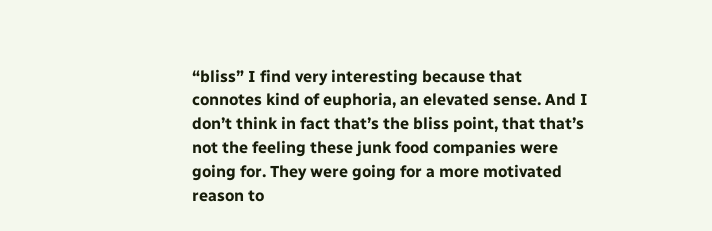“bliss” I find very interesting because that connotes kind of euphoria, an elevated sense. And I don’t think in fact that’s the bliss point, that that’s not the feeling these junk food companies were going for. They were going for a more motivated reason to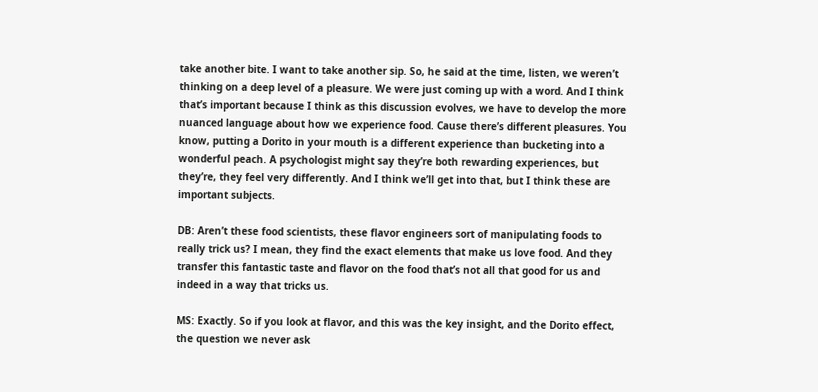take another bite. I want to take another sip. So, he said at the time, listen, we weren’t thinking on a deep level of a pleasure. We were just coming up with a word. And I think that’s important because I think as this discussion evolves, we have to develop the more nuanced language about how we experience food. Cause there’s different pleasures. You know, putting a Dorito in your mouth is a different experience than bucketing into a wonderful peach. A psychologist might say they’re both rewarding experiences, but they’re, they feel very differently. And I think we’ll get into that, but I think these are important subjects.

DB: Aren’t these food scientists, these flavor engineers sort of manipulating foods to really trick us? I mean, they find the exact elements that make us love food. And they transfer this fantastic taste and flavor on the food that’s not all that good for us and indeed in a way that tricks us.

MS: Exactly. So if you look at flavor, and this was the key insight, and the Dorito effect, the question we never ask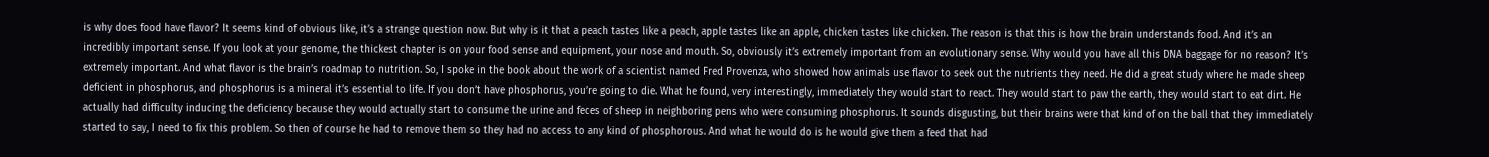is why does food have flavor? It seems kind of obvious like, it’s a strange question now. But why is it that a peach tastes like a peach, apple tastes like an apple, chicken tastes like chicken. The reason is that this is how the brain understands food. And it’s an incredibly important sense. If you look at your genome, the thickest chapter is on your food sense and equipment, your nose and mouth. So, obviously it’s extremely important from an evolutionary sense. Why would you have all this DNA baggage for no reason? It’s extremely important. And what flavor is the brain’s roadmap to nutrition. So, I spoke in the book about the work of a scientist named Fred Provenza, who showed how animals use flavor to seek out the nutrients they need. He did a great study where he made sheep deficient in phosphorus, and phosphorus is a mineral it’s essential to life. If you don’t have phosphorus, you’re going to die. What he found, very interestingly, immediately they would start to react. They would start to paw the earth, they would start to eat dirt. He actually had difficulty inducing the deficiency because they would actually start to consume the urine and feces of sheep in neighboring pens who were consuming phosphorus. It sounds disgusting, but their brains were that kind of on the ball that they immediately started to say, I need to fix this problem. So then of course he had to remove them so they had no access to any kind of phosphorous. And what he would do is he would give them a feed that had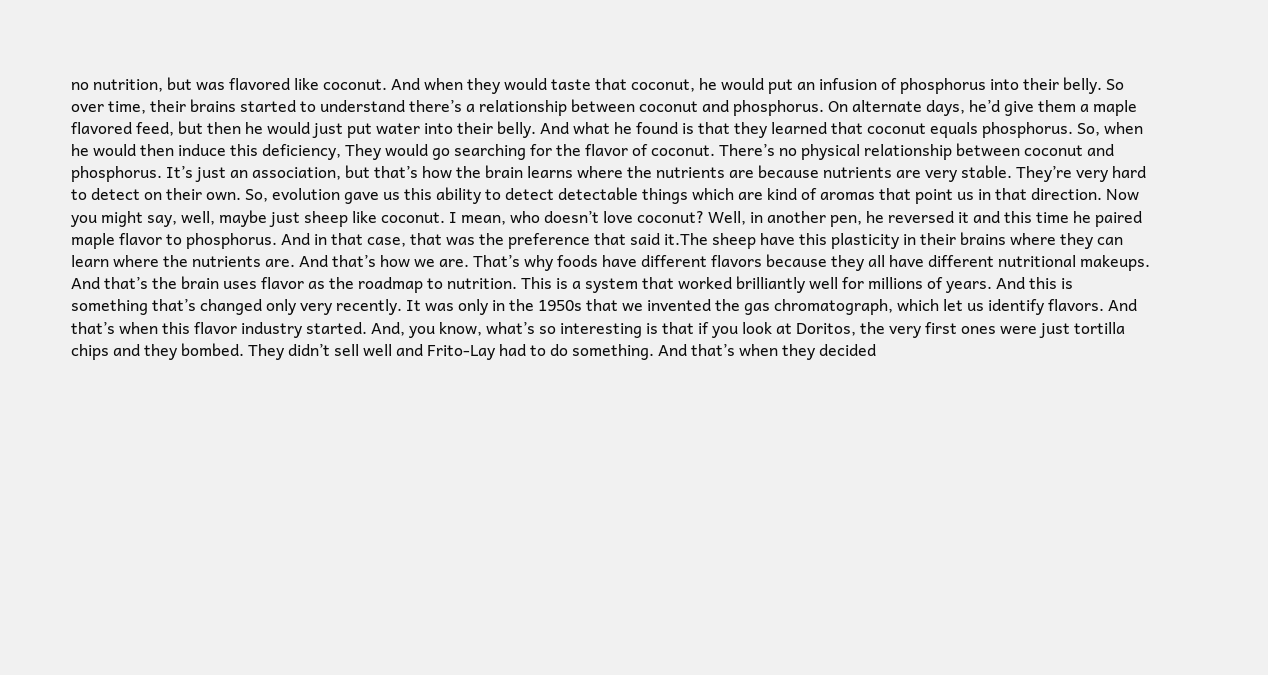no nutrition, but was flavored like coconut. And when they would taste that coconut, he would put an infusion of phosphorus into their belly. So over time, their brains started to understand there’s a relationship between coconut and phosphorus. On alternate days, he’d give them a maple flavored feed, but then he would just put water into their belly. And what he found is that they learned that coconut equals phosphorus. So, when he would then induce this deficiency, They would go searching for the flavor of coconut. There’s no physical relationship between coconut and phosphorus. It’s just an association, but that’s how the brain learns where the nutrients are because nutrients are very stable. They’re very hard to detect on their own. So, evolution gave us this ability to detect detectable things which are kind of aromas that point us in that direction. Now you might say, well, maybe just sheep like coconut. I mean, who doesn’t love coconut? Well, in another pen, he reversed it and this time he paired maple flavor to phosphorus. And in that case, that was the preference that said it.The sheep have this plasticity in their brains where they can learn where the nutrients are. And that’s how we are. That’s why foods have different flavors because they all have different nutritional makeups. And that’s the brain uses flavor as the roadmap to nutrition. This is a system that worked brilliantly well for millions of years. And this is something that’s changed only very recently. It was only in the 1950s that we invented the gas chromatograph, which let us identify flavors. And that’s when this flavor industry started. And, you know, what’s so interesting is that if you look at Doritos, the very first ones were just tortilla chips and they bombed. They didn’t sell well and Frito-Lay had to do something. And that’s when they decided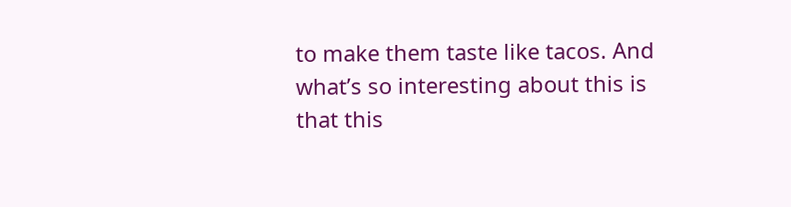to make them taste like tacos. And what’s so interesting about this is that this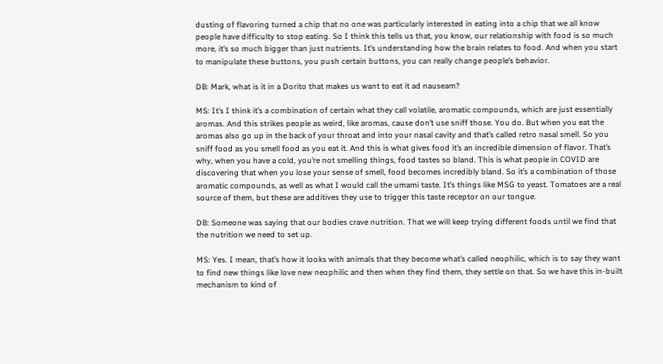dusting of flavoring turned a chip that no one was particularly interested in eating into a chip that we all know people have difficulty to stop eating. So I think this tells us that, you know, our relationship with food is so much more, it’s so much bigger than just nutrients. It’s understanding how the brain relates to food. And when you start to manipulate these buttons, you push certain buttons, you can really change people’s behavior.

DB: Mark, what is it in a Dorito that makes us want to eat it ad nauseam?

MS: It’s I think it’s a combination of certain what they call volatile, aromatic compounds, which are just essentially aromas. And this strikes people as weird, like aromas, cause don’t use sniff those. You do. But when you eat the aromas also go up in the back of your throat and into your nasal cavity and that’s called retro nasal smell. So you sniff food as you smell food as you eat it. And this is what gives food it’s an incredible dimension of flavor. That’s why, when you have a cold, you’re not smelling things, food tastes so bland. This is what people in COVID are discovering that when you lose your sense of smell, food becomes incredibly bland. So it’s a combination of those aromatic compounds, as well as what I would call the umami taste. It’s things like MSG to yeast. Tomatoes are a real source of them, but these are additives they use to trigger this taste receptor on our tongue.

DB: Someone was saying that our bodies crave nutrition. That we will keep trying different foods until we find that the nutrition we need to set up.

MS: Yes. I mean, that’s how it looks with animals that they become what’s called neophilic, which is to say they want to find new things like love new neophilic and then when they find them, they settle on that. So we have this in-built mechanism to kind of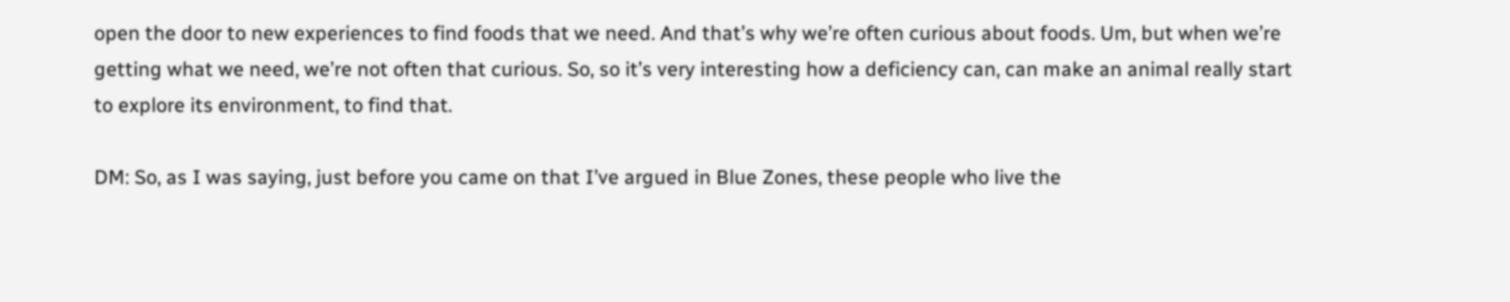open the door to new experiences to find foods that we need. And that’s why we’re often curious about foods. Um, but when we’re getting what we need, we’re not often that curious. So, so it’s very interesting how a deficiency can, can make an animal really start to explore its environment, to find that.

DM: So, as I was saying, just before you came on that I’ve argued in Blue Zones, these people who live the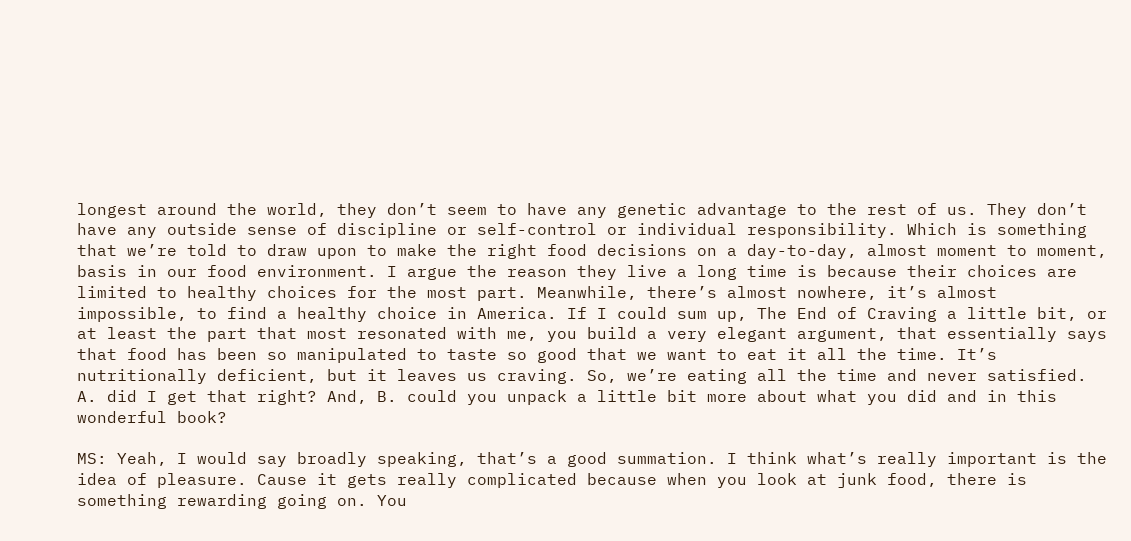longest around the world, they don’t seem to have any genetic advantage to the rest of us. They don’t have any outside sense of discipline or self-control or individual responsibility. Which is something that we’re told to draw upon to make the right food decisions on a day-to-day, almost moment to moment, basis in our food environment. I argue the reason they live a long time is because their choices are limited to healthy choices for the most part. Meanwhile, there’s almost nowhere, it’s almost impossible, to find a healthy choice in America. If I could sum up, The End of Craving a little bit, or at least the part that most resonated with me, you build a very elegant argument, that essentially says that food has been so manipulated to taste so good that we want to eat it all the time. It’s nutritionally deficient, but it leaves us craving. So, we’re eating all the time and never satisfied. A. did I get that right? And, B. could you unpack a little bit more about what you did and in this wonderful book?

MS: Yeah, I would say broadly speaking, that’s a good summation. I think what’s really important is the idea of pleasure. Cause it gets really complicated because when you look at junk food, there is something rewarding going on. You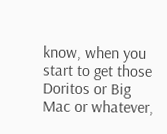know, when you start to get those Doritos or Big Mac or whatever,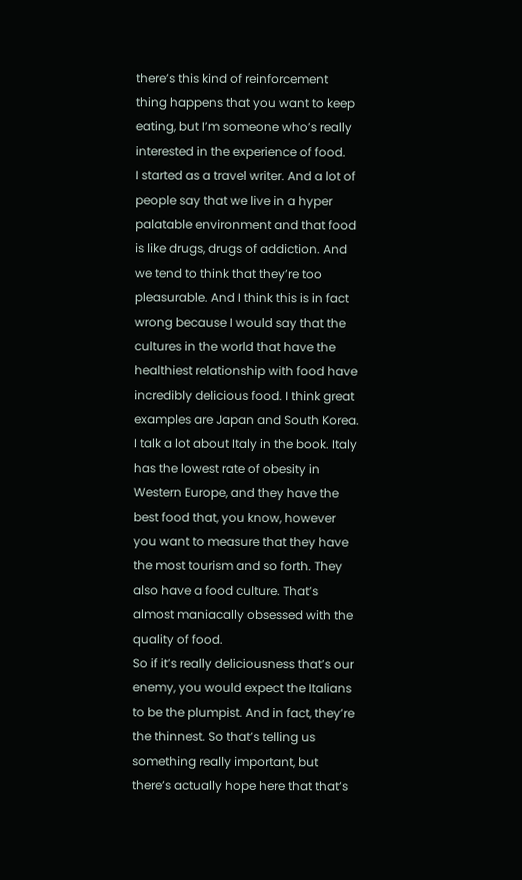there’s this kind of reinforcement thing happens that you want to keep eating, but I’m someone who’s really interested in the experience of food.
I started as a travel writer. And a lot of people say that we live in a hyper palatable environment and that food is like drugs, drugs of addiction. And we tend to think that they’re too pleasurable. And I think this is in fact wrong because I would say that the cultures in the world that have the healthiest relationship with food have incredibly delicious food. I think great examples are Japan and South Korea. I talk a lot about Italy in the book. Italy has the lowest rate of obesity in Western Europe, and they have the best food that, you know, however you want to measure that they have the most tourism and so forth. They also have a food culture. That’s almost maniacally obsessed with the quality of food.
So if it’s really deliciousness that’s our enemy, you would expect the Italians to be the plumpist. And in fact, they’re the thinnest. So that’s telling us something really important, but there’s actually hope here that that’s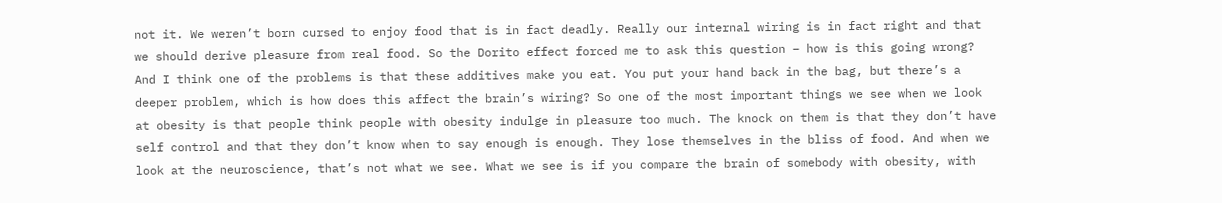not it. We weren’t born cursed to enjoy food that is in fact deadly. Really our internal wiring is in fact right and that we should derive pleasure from real food. So the Dorito effect forced me to ask this question – how is this going wrong? And I think one of the problems is that these additives make you eat. You put your hand back in the bag, but there’s a deeper problem, which is how does this affect the brain’s wiring? So one of the most important things we see when we look at obesity is that people think people with obesity indulge in pleasure too much. The knock on them is that they don’t have self control and that they don’t know when to say enough is enough. They lose themselves in the bliss of food. And when we look at the neuroscience, that’s not what we see. What we see is if you compare the brain of somebody with obesity, with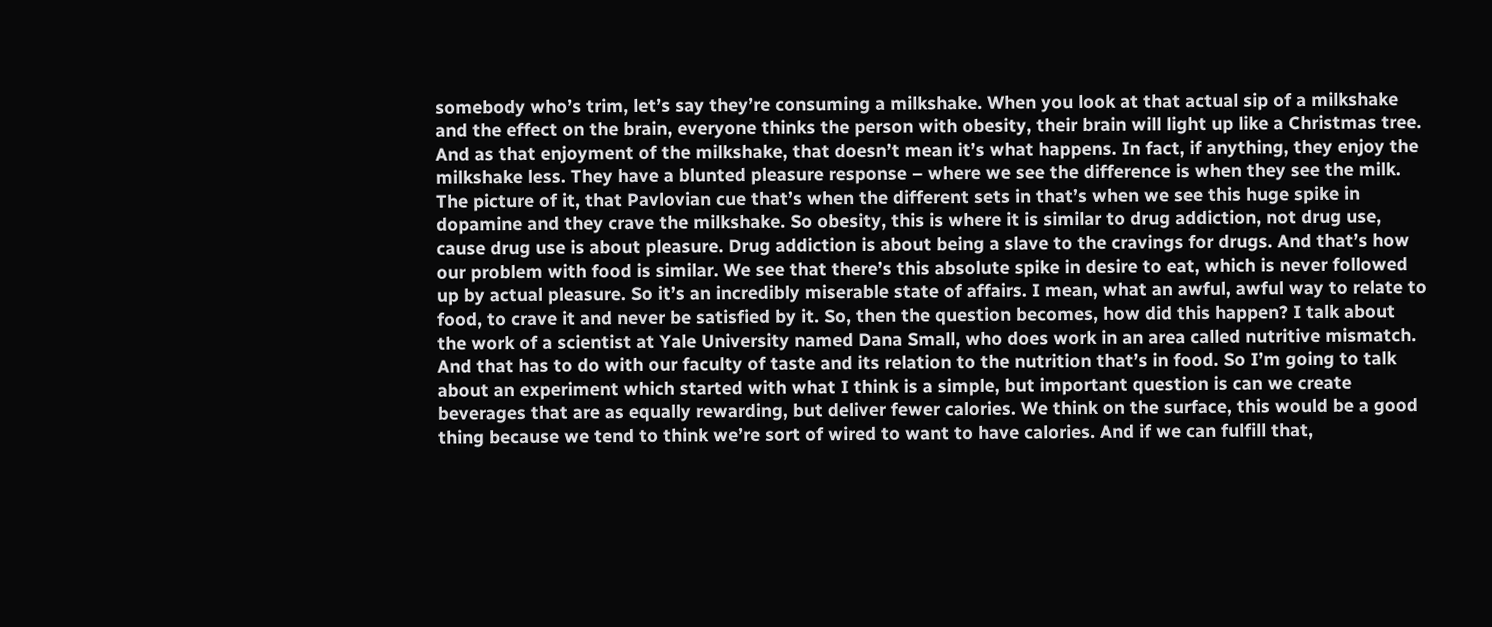somebody who’s trim, let’s say they’re consuming a milkshake. When you look at that actual sip of a milkshake and the effect on the brain, everyone thinks the person with obesity, their brain will light up like a Christmas tree. And as that enjoyment of the milkshake, that doesn’t mean it’s what happens. In fact, if anything, they enjoy the milkshake less. They have a blunted pleasure response – where we see the difference is when they see the milk. The picture of it, that Pavlovian cue that’s when the different sets in that’s when we see this huge spike in dopamine and they crave the milkshake. So obesity, this is where it is similar to drug addiction, not drug use, cause drug use is about pleasure. Drug addiction is about being a slave to the cravings for drugs. And that’s how our problem with food is similar. We see that there’s this absolute spike in desire to eat, which is never followed up by actual pleasure. So it’s an incredibly miserable state of affairs. I mean, what an awful, awful way to relate to food, to crave it and never be satisfied by it. So, then the question becomes, how did this happen? I talk about the work of a scientist at Yale University named Dana Small, who does work in an area called nutritive mismatch. And that has to do with our faculty of taste and its relation to the nutrition that’s in food. So I’m going to talk about an experiment which started with what I think is a simple, but important question is can we create beverages that are as equally rewarding, but deliver fewer calories. We think on the surface, this would be a good thing because we tend to think we’re sort of wired to want to have calories. And if we can fulfill that,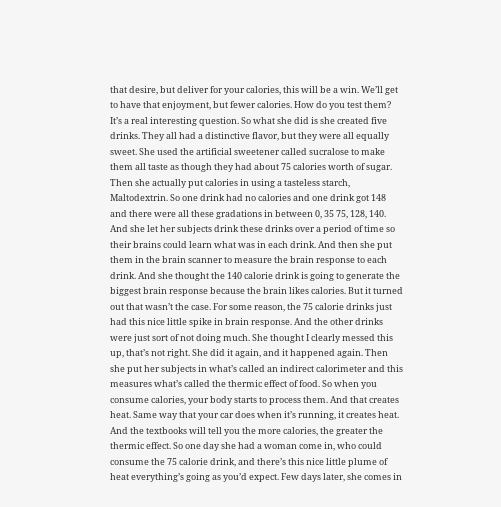that desire, but deliver for your calories, this will be a win. We’ll get to have that enjoyment, but fewer calories. How do you test them? It’s a real interesting question. So what she did is she created five drinks. They all had a distinctive flavor, but they were all equally sweet. She used the artificial sweetener called sucralose to make them all taste as though they had about 75 calories worth of sugar. Then she actually put calories in using a tasteless starch, Maltodextrin. So one drink had no calories and one drink got 148 and there were all these gradations in between 0, 35 75, 128, 140. And she let her subjects drink these drinks over a period of time so their brains could learn what was in each drink. And then she put them in the brain scanner to measure the brain response to each drink. And she thought the 140 calorie drink is going to generate the biggest brain response because the brain likes calories. But it turned out that wasn’t the case. For some reason, the 75 calorie drinks just had this nice little spike in brain response. And the other drinks were just sort of not doing much. She thought I clearly messed this up, that’s not right. She did it again, and it happened again. Then she put her subjects in what’s called an indirect calorimeter and this measures what’s called the thermic effect of food. So when you consume calories, your body starts to process them. And that creates heat. Same way that your car does when it’s running, it creates heat. And the textbooks will tell you the more calories, the greater the thermic effect. So one day she had a woman come in, who could consume the 75 calorie drink, and there’s this nice little plume of heat everything’s going as you’d expect. Few days later, she comes in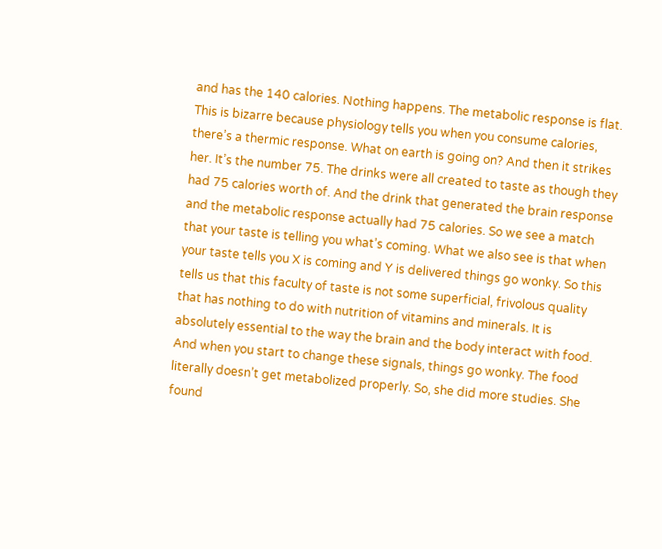and has the 140 calories. Nothing happens. The metabolic response is flat. This is bizarre because physiology tells you when you consume calories, there’s a thermic response. What on earth is going on? And then it strikes her. It’s the number 75. The drinks were all created to taste as though they had 75 calories worth of. And the drink that generated the brain response and the metabolic response actually had 75 calories. So we see a match that your taste is telling you what’s coming. What we also see is that when your taste tells you X is coming and Y is delivered things go wonky. So this tells us that this faculty of taste is not some superficial, frivolous quality that has nothing to do with nutrition of vitamins and minerals. It is absolutely essential to the way the brain and the body interact with food. And when you start to change these signals, things go wonky. The food literally doesn’t get metabolized properly. So, she did more studies. She found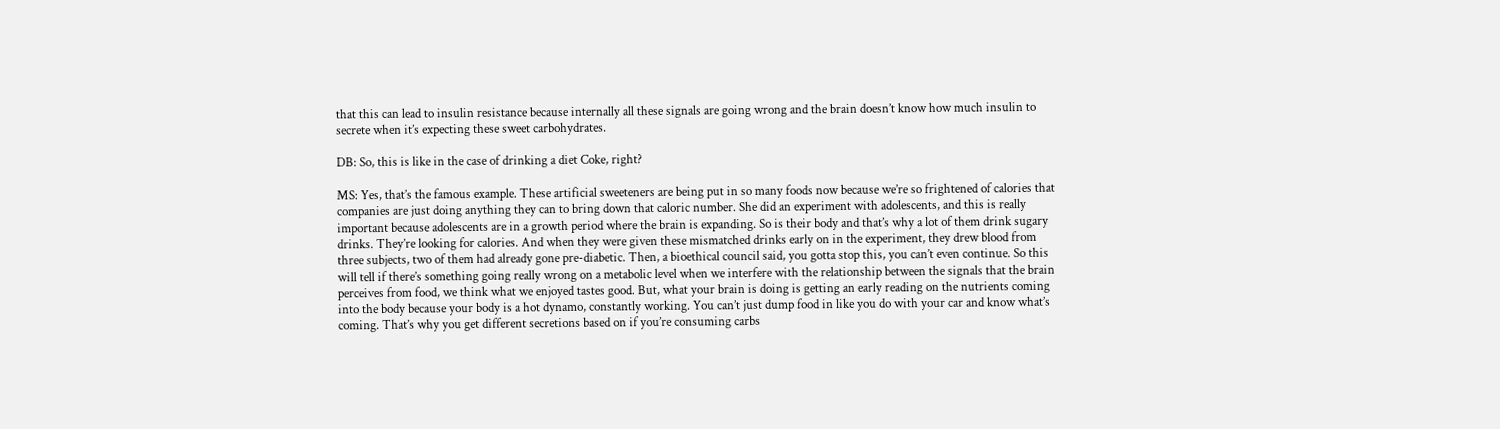that this can lead to insulin resistance because internally all these signals are going wrong and the brain doesn’t know how much insulin to secrete when it’s expecting these sweet carbohydrates.

DB: So, this is like in the case of drinking a diet Coke, right?

MS: Yes, that’s the famous example. These artificial sweeteners are being put in so many foods now because we’re so frightened of calories that companies are just doing anything they can to bring down that caloric number. She did an experiment with adolescents, and this is really important because adolescents are in a growth period where the brain is expanding. So is their body and that’s why a lot of them drink sugary drinks. They’re looking for calories. And when they were given these mismatched drinks early on in the experiment, they drew blood from three subjects, two of them had already gone pre-diabetic. Then, a bioethical council said, you gotta stop this, you can’t even continue. So this will tell if there’s something going really wrong on a metabolic level when we interfere with the relationship between the signals that the brain perceives from food, we think what we enjoyed tastes good. But, what your brain is doing is getting an early reading on the nutrients coming into the body because your body is a hot dynamo, constantly working. You can’t just dump food in like you do with your car and know what’s coming. That’s why you get different secretions based on if you’re consuming carbs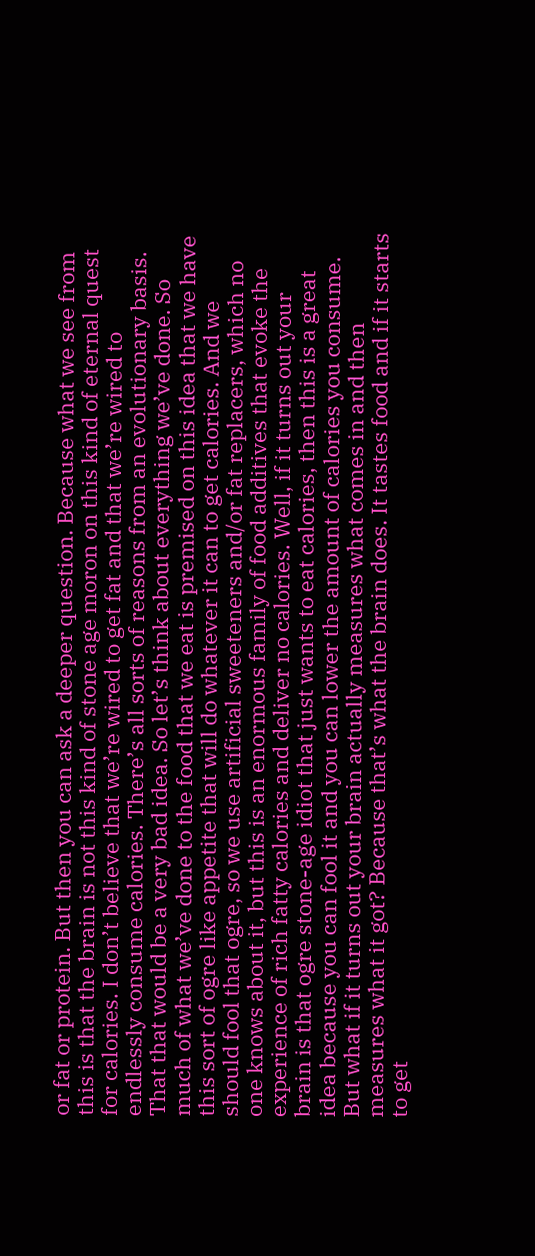or fat or protein. But then you can ask a deeper question. Because what we see from this is that the brain is not this kind of stone age moron on this kind of eternal quest for calories. I don’t believe that we’re wired to get fat and that we’re wired to endlessly consume calories. There’s all sorts of reasons from an evolutionary basis. That that would be a very bad idea. So let’s think about everything we’ve done. So much of what we’ve done to the food that we eat is premised on this idea that we have this sort of ogre like appetite that will do whatever it can to get calories. And we should fool that ogre, so we use artificial sweeteners and/or fat replacers, which no one knows about it, but this is an enormous family of food additives that evoke the experience of rich fatty calories and deliver no calories. Well, if it turns out your brain is that ogre stone-age idiot that just wants to eat calories, then this is a great idea because you can fool it and you can lower the amount of calories you consume. But what if it turns out your brain actually measures what comes in and then measures what it got? Because that’s what the brain does. It tastes food and if it starts to get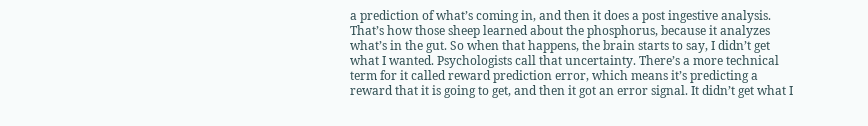a prediction of what’s coming in, and then it does a post ingestive analysis. That’s how those sheep learned about the phosphorus, because it analyzes what’s in the gut. So when that happens, the brain starts to say, I didn’t get what I wanted. Psychologists call that uncertainty. There’s a more technical term for it called reward prediction error, which means it’s predicting a reward that it is going to get, and then it got an error signal. It didn’t get what I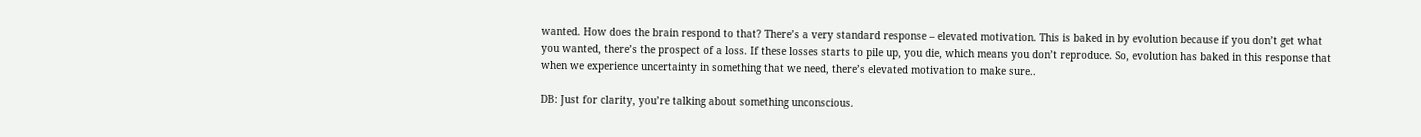wanted. How does the brain respond to that? There’s a very standard response – elevated motivation. This is baked in by evolution because if you don’t get what you wanted, there’s the prospect of a loss. If these losses starts to pile up, you die, which means you don’t reproduce. So, evolution has baked in this response that when we experience uncertainty in something that we need, there’s elevated motivation to make sure..

DB: Just for clarity, you’re talking about something unconscious.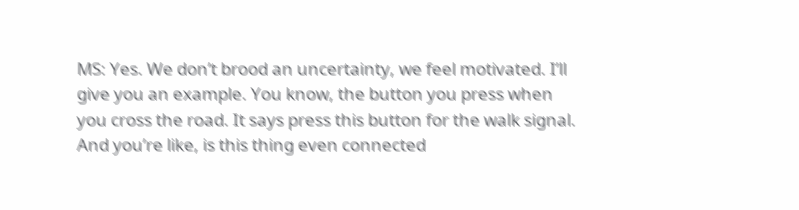MS: Yes. We don’t brood an uncertainty, we feel motivated. I’ll give you an example. You know, the button you press when you cross the road. It says press this button for the walk signal. And you’re like, is this thing even connected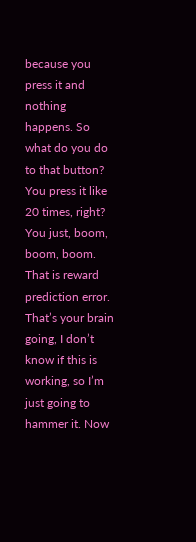because you press it and nothing happens. So what do you do to that button? You press it like 20 times, right? You just, boom, boom, boom. That is reward prediction error. That’s your brain going, I don’t know if this is working, so I’m just going to hammer it. Now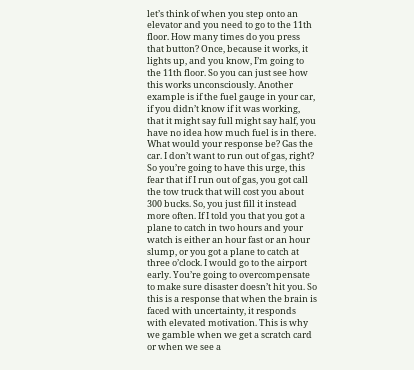let’s think of when you step onto an elevator and you need to go to the 11th floor. How many times do you press that button? Once, because it works, it lights up, and you know, I’m going to the 11th floor. So you can just see how this works unconsciously. Another example is if the fuel gauge in your car, if you didn’t know if it was working, that it might say full might say half, you have no idea how much fuel is in there. What would your response be? Gas the car. I don’t want to run out of gas, right? So you’re going to have this urge, this fear that if I run out of gas, you got call the tow truck that will cost you about 300 bucks. So, you just fill it instead more often. If I told you that you got a plane to catch in two hours and your watch is either an hour fast or an hour slump, or you got a plane to catch at three o’clock. I would go to the airport early. You’re going to overcompensate to make sure disaster doesn’t hit you. So this is a response that when the brain is faced with uncertainty, it responds with elevated motivation. This is why we gamble when we get a scratch card or when we see a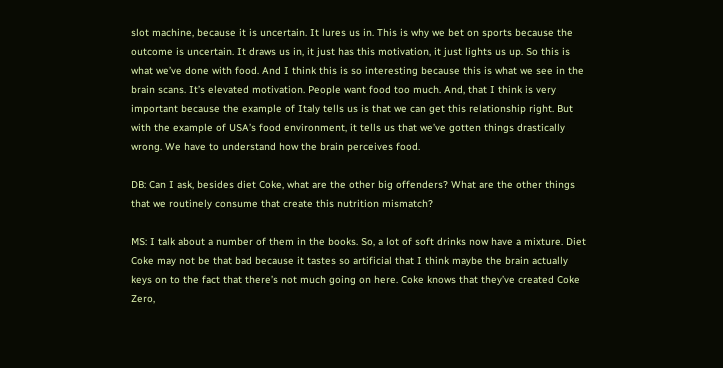slot machine, because it is uncertain. It lures us in. This is why we bet on sports because the outcome is uncertain. It draws us in, it just has this motivation, it just lights us up. So this is what we’ve done with food. And I think this is so interesting because this is what we see in the brain scans. It’s elevated motivation. People want food too much. And, that I think is very important because the example of Italy tells us is that we can get this relationship right. But with the example of USA’s food environment, it tells us that we’ve gotten things drastically wrong. We have to understand how the brain perceives food.

DB: Can I ask, besides diet Coke, what are the other big offenders? What are the other things that we routinely consume that create this nutrition mismatch?

MS: I talk about a number of them in the books. So, a lot of soft drinks now have a mixture. Diet Coke may not be that bad because it tastes so artificial that I think maybe the brain actually keys on to the fact that there’s not much going on here. Coke knows that they’ve created Coke Zero,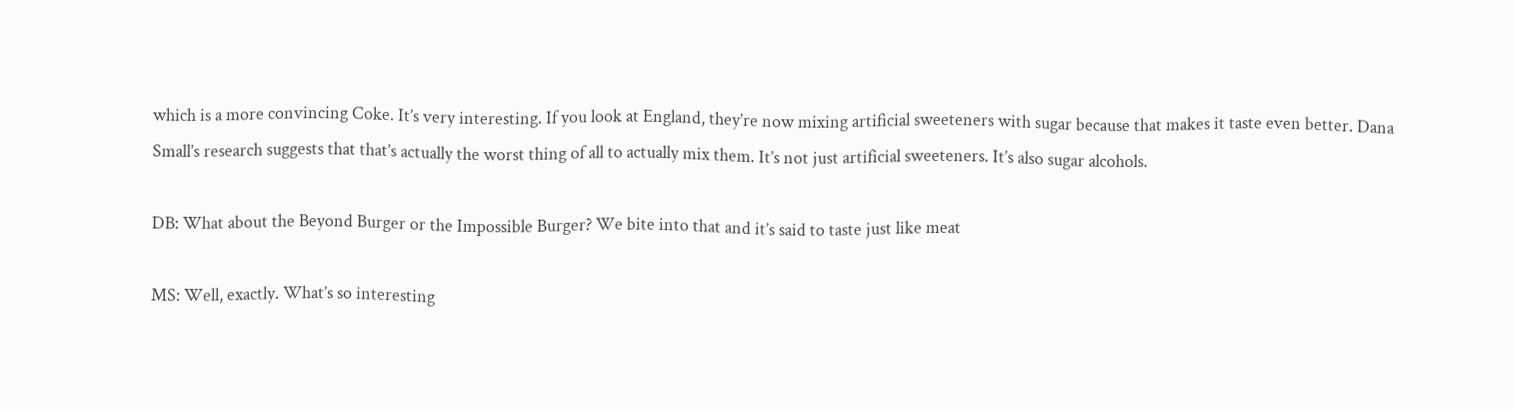which is a more convincing Coke. It’s very interesting. If you look at England, they’re now mixing artificial sweeteners with sugar because that makes it taste even better. Dana Small’s research suggests that that’s actually the worst thing of all to actually mix them. It’s not just artificial sweeteners. It’s also sugar alcohols.

DB: What about the Beyond Burger or the Impossible Burger? We bite into that and it’s said to taste just like meat

MS: Well, exactly. What’s so interesting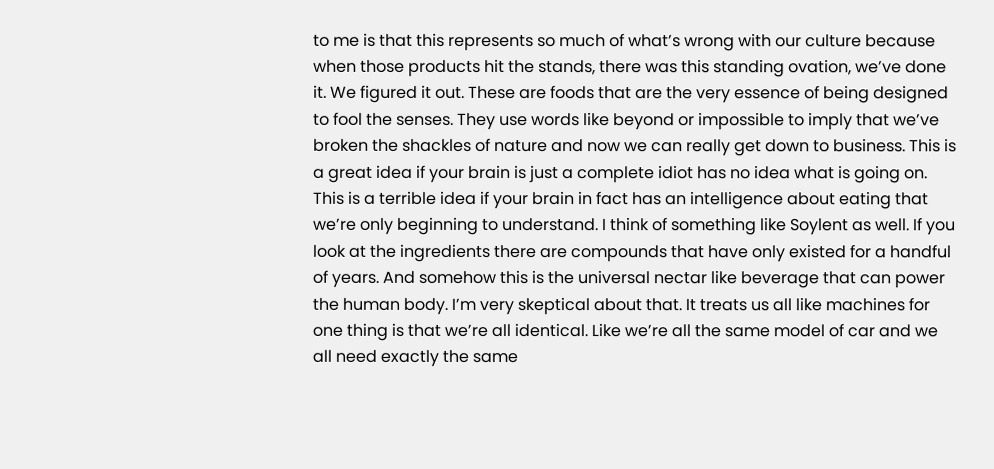to me is that this represents so much of what’s wrong with our culture because when those products hit the stands, there was this standing ovation, we’ve done it. We figured it out. These are foods that are the very essence of being designed to fool the senses. They use words like beyond or impossible to imply that we’ve broken the shackles of nature and now we can really get down to business. This is a great idea if your brain is just a complete idiot has no idea what is going on. This is a terrible idea if your brain in fact has an intelligence about eating that we’re only beginning to understand. I think of something like Soylent as well. If you look at the ingredients there are compounds that have only existed for a handful of years. And somehow this is the universal nectar like beverage that can power the human body. I’m very skeptical about that. It treats us all like machines for one thing is that we’re all identical. Like we’re all the same model of car and we all need exactly the same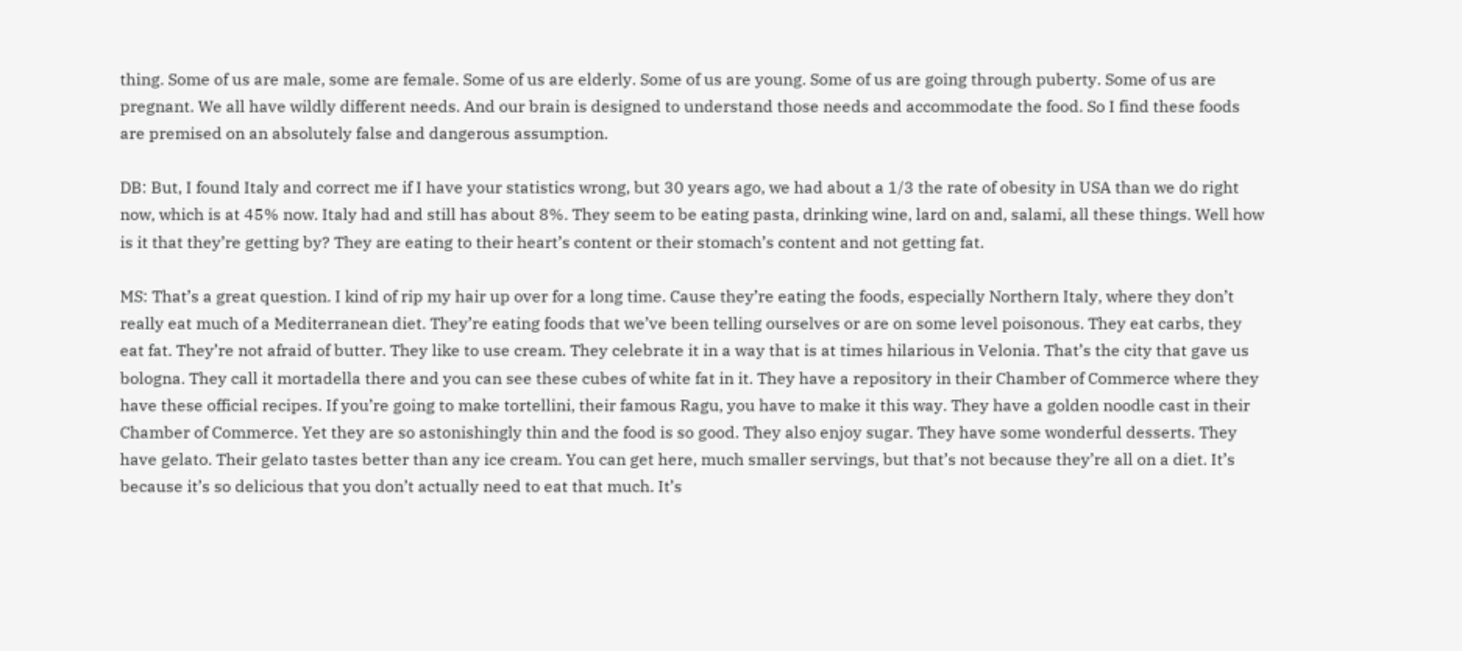thing. Some of us are male, some are female. Some of us are elderly. Some of us are young. Some of us are going through puberty. Some of us are pregnant. We all have wildly different needs. And our brain is designed to understand those needs and accommodate the food. So I find these foods are premised on an absolutely false and dangerous assumption.

DB: But, I found Italy and correct me if I have your statistics wrong, but 30 years ago, we had about a 1/3 the rate of obesity in USA than we do right now, which is at 45% now. Italy had and still has about 8%. They seem to be eating pasta, drinking wine, lard on and, salami, all these things. Well how is it that they’re getting by? They are eating to their heart’s content or their stomach’s content and not getting fat.

MS: That’s a great question. I kind of rip my hair up over for a long time. Cause they’re eating the foods, especially Northern Italy, where they don’t really eat much of a Mediterranean diet. They’re eating foods that we’ve been telling ourselves or are on some level poisonous. They eat carbs, they eat fat. They’re not afraid of butter. They like to use cream. They celebrate it in a way that is at times hilarious in Velonia. That’s the city that gave us bologna. They call it mortadella there and you can see these cubes of white fat in it. They have a repository in their Chamber of Commerce where they have these official recipes. If you’re going to make tortellini, their famous Ragu, you have to make it this way. They have a golden noodle cast in their Chamber of Commerce. Yet they are so astonishingly thin and the food is so good. They also enjoy sugar. They have some wonderful desserts. They have gelato. Their gelato tastes better than any ice cream. You can get here, much smaller servings, but that’s not because they’re all on a diet. It’s because it’s so delicious that you don’t actually need to eat that much. It’s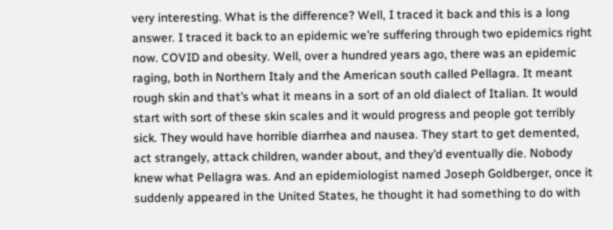very interesting. What is the difference? Well, I traced it back and this is a long answer. I traced it back to an epidemic we’re suffering through two epidemics right now. COVID and obesity. Well, over a hundred years ago, there was an epidemic raging, both in Northern Italy and the American south called Pellagra. It meant rough skin and that’s what it means in a sort of an old dialect of Italian. It would start with sort of these skin scales and it would progress and people got terribly sick. They would have horrible diarrhea and nausea. They start to get demented, act strangely, attack children, wander about, and they’d eventually die. Nobody knew what Pellagra was. And an epidemiologist named Joseph Goldberger, once it suddenly appeared in the United States, he thought it had something to do with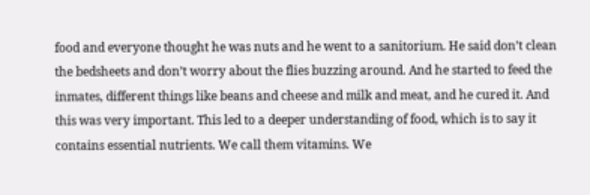food and everyone thought he was nuts and he went to a sanitorium. He said don’t clean the bedsheets and don’t worry about the flies buzzing around. And he started to feed the inmates, different things like beans and cheese and milk and meat, and he cured it. And this was very important. This led to a deeper understanding of food, which is to say it contains essential nutrients. We call them vitamins. We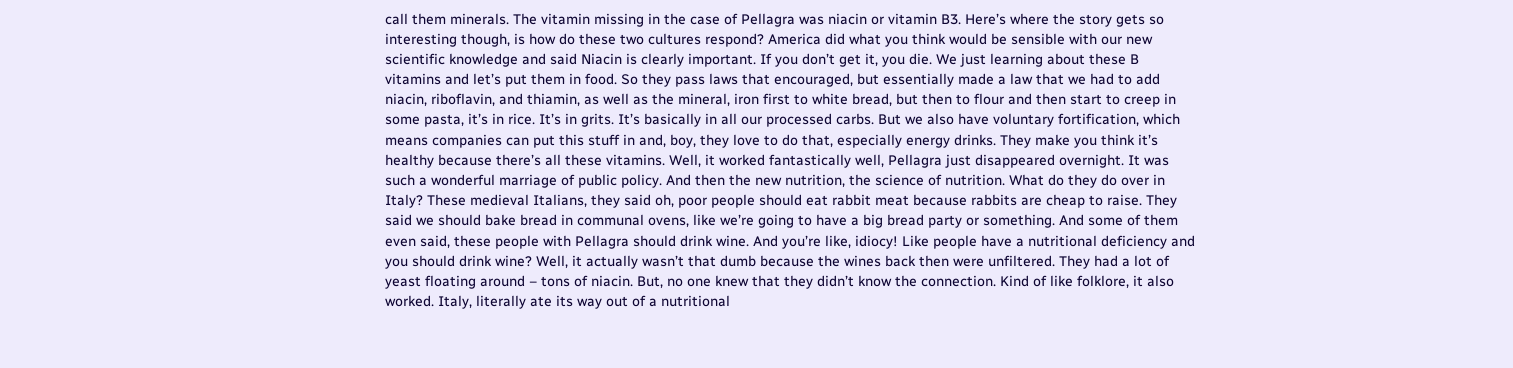call them minerals. The vitamin missing in the case of Pellagra was niacin or vitamin B3. Here’s where the story gets so interesting though, is how do these two cultures respond? America did what you think would be sensible with our new scientific knowledge and said Niacin is clearly important. If you don’t get it, you die. We just learning about these B vitamins and let’s put them in food. So they pass laws that encouraged, but essentially made a law that we had to add niacin, riboflavin, and thiamin, as well as the mineral, iron first to white bread, but then to flour and then start to creep in some pasta, it’s in rice. It’s in grits. It’s basically in all our processed carbs. But we also have voluntary fortification, which means companies can put this stuff in and, boy, they love to do that, especially energy drinks. They make you think it’s healthy because there’s all these vitamins. Well, it worked fantastically well, Pellagra just disappeared overnight. It was such a wonderful marriage of public policy. And then the new nutrition, the science of nutrition. What do they do over in Italy? These medieval Italians, they said oh, poor people should eat rabbit meat because rabbits are cheap to raise. They said we should bake bread in communal ovens, like we’re going to have a big bread party or something. And some of them even said, these people with Pellagra should drink wine. And you’re like, idiocy! Like people have a nutritional deficiency and you should drink wine? Well, it actually wasn’t that dumb because the wines back then were unfiltered. They had a lot of yeast floating around – tons of niacin. But, no one knew that they didn’t know the connection. Kind of like folklore, it also worked. Italy, literally ate its way out of a nutritional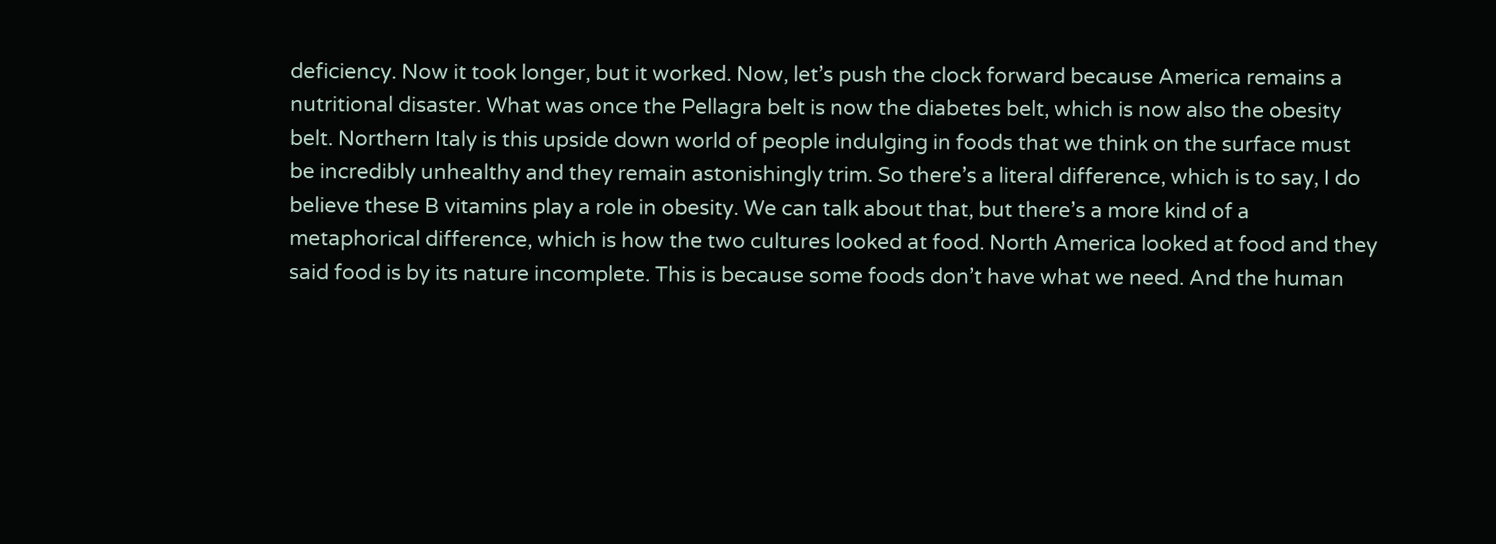deficiency. Now it took longer, but it worked. Now, let’s push the clock forward because America remains a nutritional disaster. What was once the Pellagra belt is now the diabetes belt, which is now also the obesity belt. Northern Italy is this upside down world of people indulging in foods that we think on the surface must be incredibly unhealthy and they remain astonishingly trim. So there’s a literal difference, which is to say, I do believe these B vitamins play a role in obesity. We can talk about that, but there’s a more kind of a metaphorical difference, which is how the two cultures looked at food. North America looked at food and they said food is by its nature incomplete. This is because some foods don’t have what we need. And the human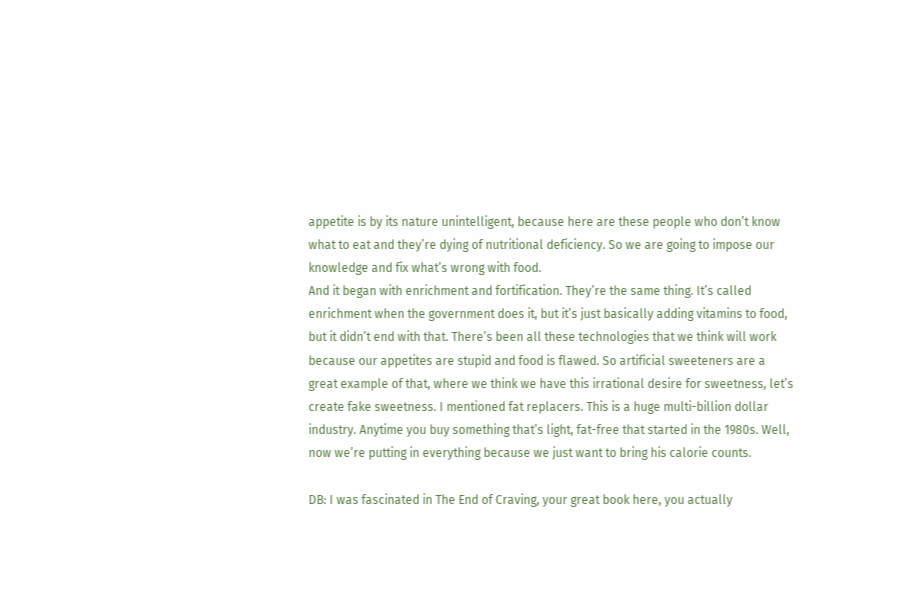appetite is by its nature unintelligent, because here are these people who don’t know what to eat and they’re dying of nutritional deficiency. So we are going to impose our knowledge and fix what’s wrong with food.
And it began with enrichment and fortification. They’re the same thing. It’s called enrichment when the government does it, but it’s just basically adding vitamins to food, but it didn’t end with that. There’s been all these technologies that we think will work because our appetites are stupid and food is flawed. So artificial sweeteners are a great example of that, where we think we have this irrational desire for sweetness, let’s create fake sweetness. I mentioned fat replacers. This is a huge multi-billion dollar industry. Anytime you buy something that’s light, fat-free that started in the 1980s. Well, now we’re putting in everything because we just want to bring his calorie counts.

DB: I was fascinated in The End of Craving, your great book here, you actually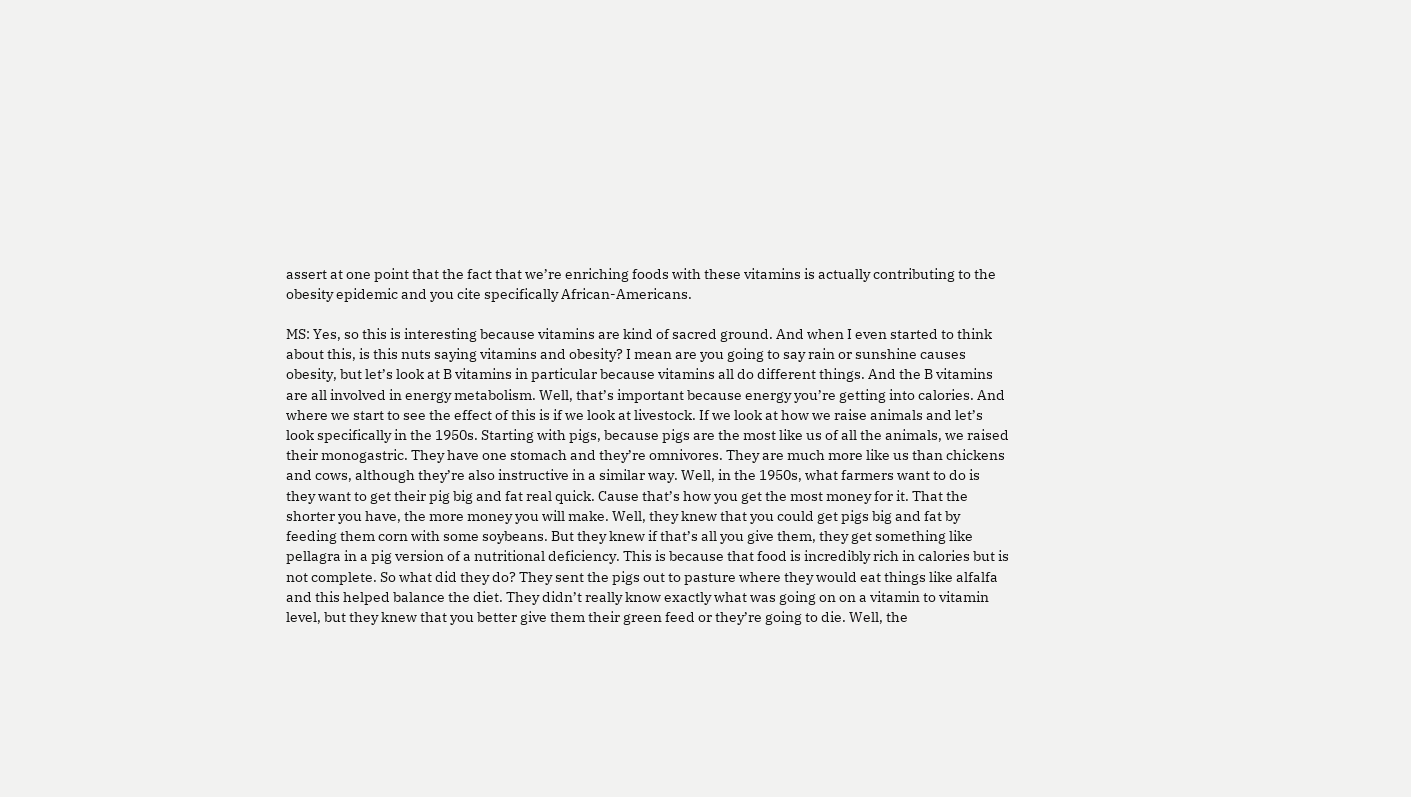assert at one point that the fact that we’re enriching foods with these vitamins is actually contributing to the obesity epidemic and you cite specifically African-Americans.

MS: Yes, so this is interesting because vitamins are kind of sacred ground. And when I even started to think about this, is this nuts saying vitamins and obesity? I mean are you going to say rain or sunshine causes obesity, but let’s look at B vitamins in particular because vitamins all do different things. And the B vitamins are all involved in energy metabolism. Well, that’s important because energy you’re getting into calories. And where we start to see the effect of this is if we look at livestock. If we look at how we raise animals and let’s look specifically in the 1950s. Starting with pigs, because pigs are the most like us of all the animals, we raised their monogastric. They have one stomach and they’re omnivores. They are much more like us than chickens and cows, although they’re also instructive in a similar way. Well, in the 1950s, what farmers want to do is they want to get their pig big and fat real quick. Cause that’s how you get the most money for it. That the shorter you have, the more money you will make. Well, they knew that you could get pigs big and fat by feeding them corn with some soybeans. But they knew if that’s all you give them, they get something like pellagra in a pig version of a nutritional deficiency. This is because that food is incredibly rich in calories but is not complete. So what did they do? They sent the pigs out to pasture where they would eat things like alfalfa and this helped balance the diet. They didn’t really know exactly what was going on on a vitamin to vitamin level, but they knew that you better give them their green feed or they’re going to die. Well, the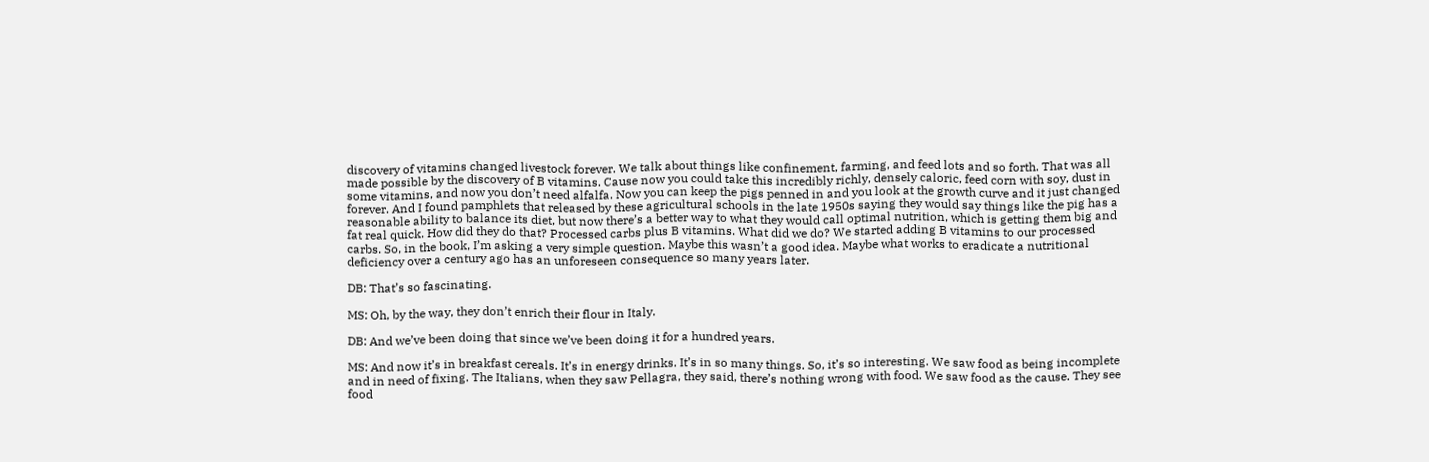discovery of vitamins changed livestock forever. We talk about things like confinement, farming, and feed lots and so forth. That was all made possible by the discovery of B vitamins. Cause now you could take this incredibly richly, densely caloric, feed corn with soy, dust in some vitamins, and now you don’t need alfalfa. Now you can keep the pigs penned in and you look at the growth curve and it just changed forever. And I found pamphlets that released by these agricultural schools in the late 1950s saying they would say things like the pig has a reasonable ability to balance its diet, but now there’s a better way to what they would call optimal nutrition, which is getting them big and fat real quick. How did they do that? Processed carbs plus B vitamins. What did we do? We started adding B vitamins to our processed carbs. So, in the book, I’m asking a very simple question. Maybe this wasn’t a good idea. Maybe what works to eradicate a nutritional deficiency over a century ago has an unforeseen consequence so many years later.

DB: That’s so fascinating.

MS: Oh, by the way, they don’t enrich their flour in Italy.

DB: And we’ve been doing that since we’ve been doing it for a hundred years.

MS: And now it’s in breakfast cereals. It’s in energy drinks. It’s in so many things. So, it’s so interesting. We saw food as being incomplete and in need of fixing. The Italians, when they saw Pellagra, they said, there’s nothing wrong with food. We saw food as the cause. They see food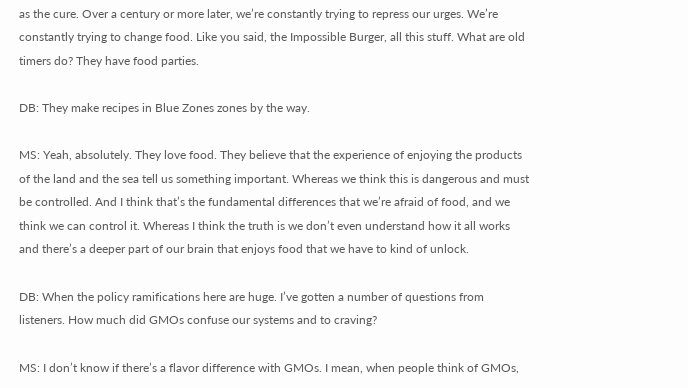as the cure. Over a century or more later, we’re constantly trying to repress our urges. We’re constantly trying to change food. Like you said, the Impossible Burger, all this stuff. What are old timers do? They have food parties.

DB: They make recipes in Blue Zones zones by the way.

MS: Yeah, absolutely. They love food. They believe that the experience of enjoying the products of the land and the sea tell us something important. Whereas we think this is dangerous and must be controlled. And I think that’s the fundamental differences that we’re afraid of food, and we think we can control it. Whereas I think the truth is we don’t even understand how it all works and there’s a deeper part of our brain that enjoys food that we have to kind of unlock.

DB: When the policy ramifications here are huge. I’ve gotten a number of questions from listeners. How much did GMOs confuse our systems and to craving?

MS: I don’t know if there’s a flavor difference with GMOs. I mean, when people think of GMOs,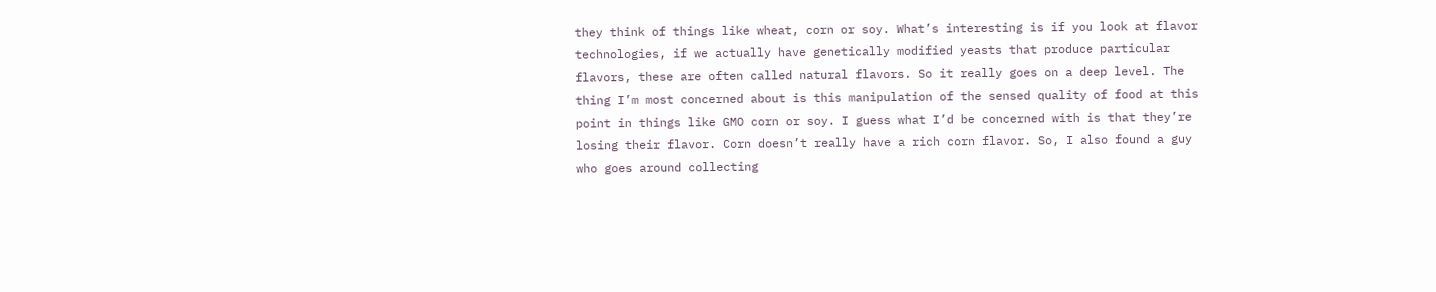they think of things like wheat, corn or soy. What’s interesting is if you look at flavor technologies, if we actually have genetically modified yeasts that produce particular flavors, these are often called natural flavors. So it really goes on a deep level. The thing I’m most concerned about is this manipulation of the sensed quality of food at this point in things like GMO corn or soy. I guess what I’d be concerned with is that they’re losing their flavor. Corn doesn’t really have a rich corn flavor. So, I also found a guy who goes around collecting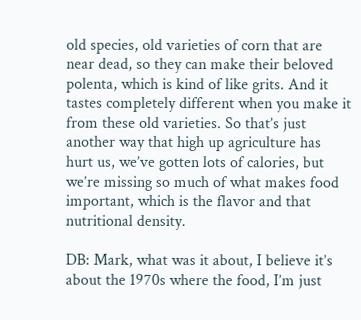old species, old varieties of corn that are near dead, so they can make their beloved polenta, which is kind of like grits. And it tastes completely different when you make it from these old varieties. So that’s just another way that high up agriculture has hurt us, we’ve gotten lots of calories, but we’re missing so much of what makes food important, which is the flavor and that nutritional density.

DB: Mark, what was it about, I believe it’s about the 1970s where the food, I’m just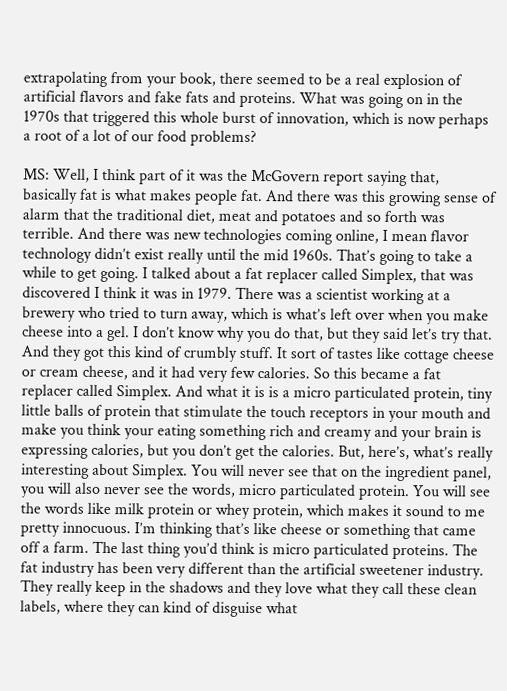extrapolating from your book, there seemed to be a real explosion of artificial flavors and fake fats and proteins. What was going on in the 1970s that triggered this whole burst of innovation, which is now perhaps a root of a lot of our food problems?

MS: Well, I think part of it was the McGovern report saying that, basically fat is what makes people fat. And there was this growing sense of alarm that the traditional diet, meat and potatoes and so forth was terrible. And there was new technologies coming online, I mean flavor technology didn’t exist really until the mid 1960s. That’s going to take a while to get going. I talked about a fat replacer called Simplex, that was discovered I think it was in 1979. There was a scientist working at a brewery who tried to turn away, which is what’s left over when you make cheese into a gel. I don’t know why you do that, but they said let’s try that. And they got this kind of crumbly stuff. It sort of tastes like cottage cheese or cream cheese, and it had very few calories. So this became a fat replacer called Simplex. And what it is is a micro particulated protein, tiny little balls of protein that stimulate the touch receptors in your mouth and make you think your eating something rich and creamy and your brain is expressing calories, but you don’t get the calories. But, here’s, what’s really interesting about Simplex. You will never see that on the ingredient panel, you will also never see the words, micro particulated protein. You will see the words like milk protein or whey protein, which makes it sound to me pretty innocuous. I’m thinking that’s like cheese or something that came off a farm. The last thing you’d think is micro particulated proteins. The fat industry has been very different than the artificial sweetener industry. They really keep in the shadows and they love what they call these clean labels, where they can kind of disguise what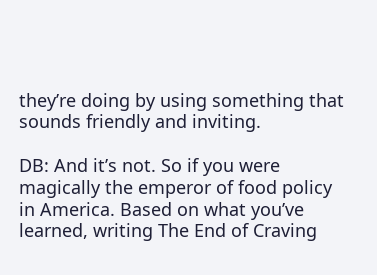they’re doing by using something that sounds friendly and inviting.

DB: And it’s not. So if you were magically the emperor of food policy in America. Based on what you’ve learned, writing The End of Craving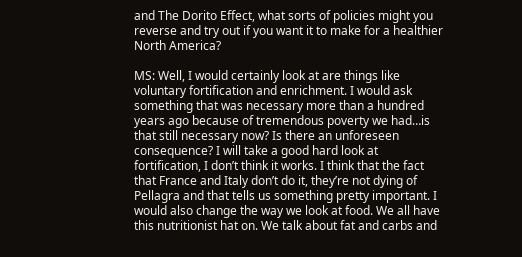and The Dorito Effect, what sorts of policies might you reverse and try out if you want it to make for a healthier North America?

MS: Well, I would certainly look at are things like voluntary fortification and enrichment. I would ask something that was necessary more than a hundred years ago because of tremendous poverty we had…is that still necessary now? Is there an unforeseen consequence? I will take a good hard look at fortification, I don’t think it works. I think that the fact that France and Italy don’t do it, they’re not dying of Pellagra and that tells us something pretty important. I would also change the way we look at food. We all have this nutritionist hat on. We talk about fat and carbs and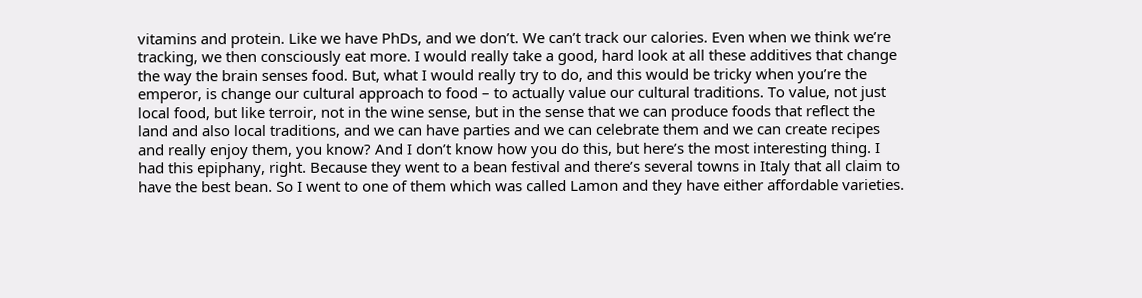vitamins and protein. Like we have PhDs, and we don’t. We can’t track our calories. Even when we think we’re tracking, we then consciously eat more. I would really take a good, hard look at all these additives that change the way the brain senses food. But, what I would really try to do, and this would be tricky when you’re the emperor, is change our cultural approach to food – to actually value our cultural traditions. To value, not just local food, but like terroir, not in the wine sense, but in the sense that we can produce foods that reflect the land and also local traditions, and we can have parties and we can celebrate them and we can create recipes and really enjoy them, you know? And I don’t know how you do this, but here’s the most interesting thing. I had this epiphany, right. Because they went to a bean festival and there’s several towns in Italy that all claim to have the best bean. So I went to one of them which was called Lamon and they have either affordable varieties.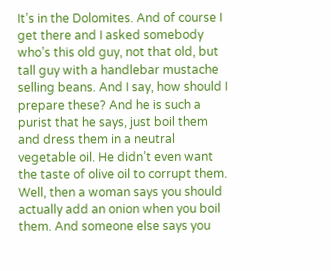It’s in the Dolomites. And of course I get there and I asked somebody who’s this old guy, not that old, but tall guy with a handlebar mustache selling beans. And I say, how should I prepare these? And he is such a purist that he says, just boil them and dress them in a neutral vegetable oil. He didn’t even want the taste of olive oil to corrupt them. Well, then a woman says you should actually add an onion when you boil them. And someone else says you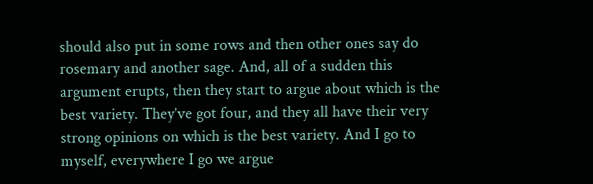should also put in some rows and then other ones say do rosemary and another sage. And, all of a sudden this argument erupts, then they start to argue about which is the best variety. They’ve got four, and they all have their very strong opinions on which is the best variety. And I go to myself, everywhere I go we argue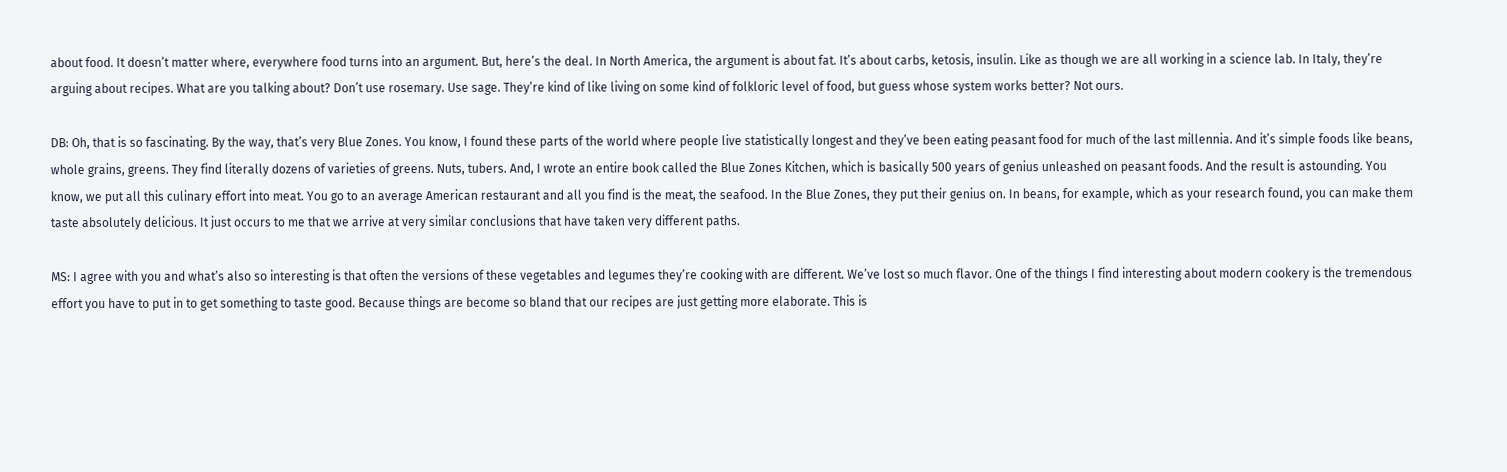about food. It doesn’t matter where, everywhere food turns into an argument. But, here’s the deal. In North America, the argument is about fat. It’s about carbs, ketosis, insulin. Like as though we are all working in a science lab. In Italy, they’re arguing about recipes. What are you talking about? Don’t use rosemary. Use sage. They’re kind of like living on some kind of folkloric level of food, but guess whose system works better? Not ours.

DB: Oh, that is so fascinating. By the way, that’s very Blue Zones. You know, I found these parts of the world where people live statistically longest and they’ve been eating peasant food for much of the last millennia. And it’s simple foods like beans, whole grains, greens. They find literally dozens of varieties of greens. Nuts, tubers. And, I wrote an entire book called the Blue Zones Kitchen, which is basically 500 years of genius unleashed on peasant foods. And the result is astounding. You know, we put all this culinary effort into meat. You go to an average American restaurant and all you find is the meat, the seafood. In the Blue Zones, they put their genius on. In beans, for example, which as your research found, you can make them taste absolutely delicious. It just occurs to me that we arrive at very similar conclusions that have taken very different paths.

MS: I agree with you and what’s also so interesting is that often the versions of these vegetables and legumes they’re cooking with are different. We’ve lost so much flavor. One of the things I find interesting about modern cookery is the tremendous effort you have to put in to get something to taste good. Because things are become so bland that our recipes are just getting more elaborate. This is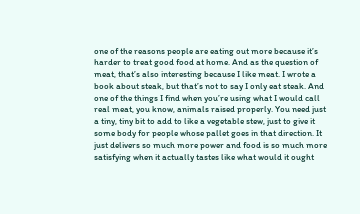one of the reasons people are eating out more because it’s harder to treat good food at home. And as the question of meat, that’s also interesting because I like meat. I wrote a book about steak, but that’s not to say I only eat steak. And one of the things I find when you’re using what I would call real meat, you know, animals raised properly. You need just a tiny, tiny bit to add to like a vegetable stew, just to give it some body for people whose pallet goes in that direction. It just delivers so much more power and food is so much more satisfying when it actually tastes like what would it ought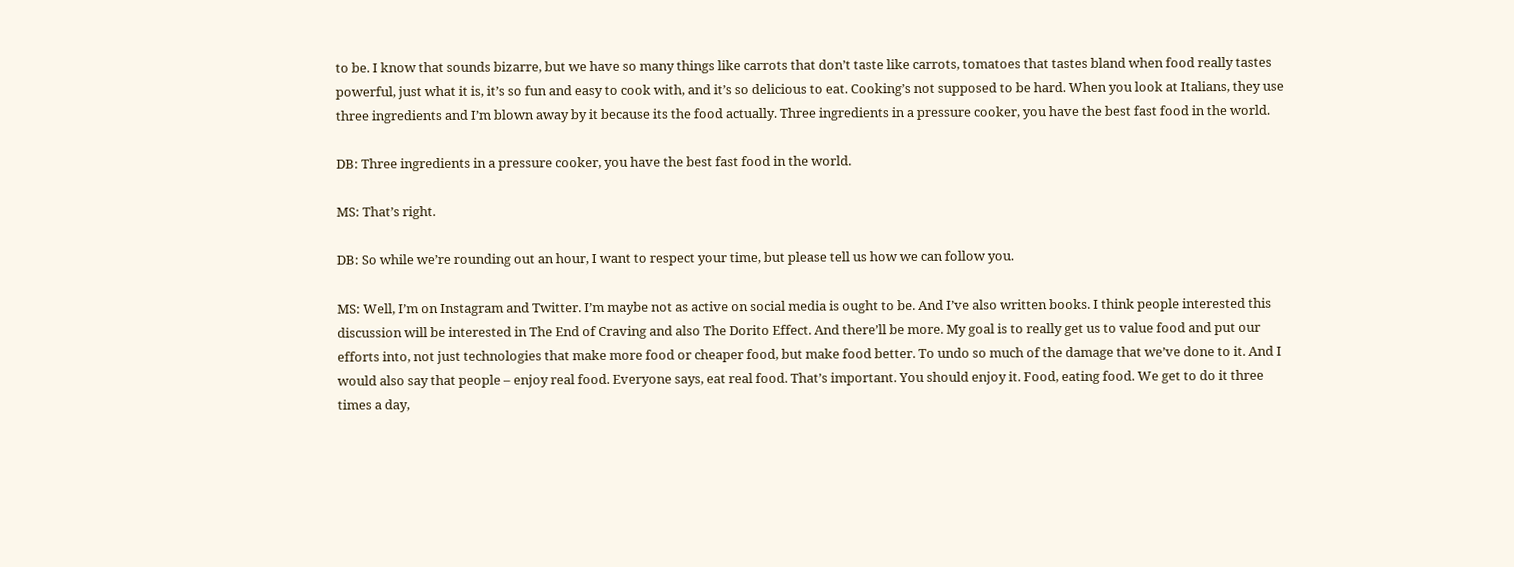to be. I know that sounds bizarre, but we have so many things like carrots that don’t taste like carrots, tomatoes that tastes bland when food really tastes powerful, just what it is, it’s so fun and easy to cook with, and it’s so delicious to eat. Cooking’s not supposed to be hard. When you look at Italians, they use three ingredients and I’m blown away by it because its the food actually. Three ingredients in a pressure cooker, you have the best fast food in the world.

DB: Three ingredients in a pressure cooker, you have the best fast food in the world.

MS: That’s right.

DB: So while we’re rounding out an hour, I want to respect your time, but please tell us how we can follow you.

MS: Well, I’m on Instagram and Twitter. I’m maybe not as active on social media is ought to be. And I’ve also written books. I think people interested this discussion will be interested in The End of Craving and also The Dorito Effect. And there’ll be more. My goal is to really get us to value food and put our efforts into, not just technologies that make more food or cheaper food, but make food better. To undo so much of the damage that we’ve done to it. And I would also say that people – enjoy real food. Everyone says, eat real food. That’s important. You should enjoy it. Food, eating food. We get to do it three times a day,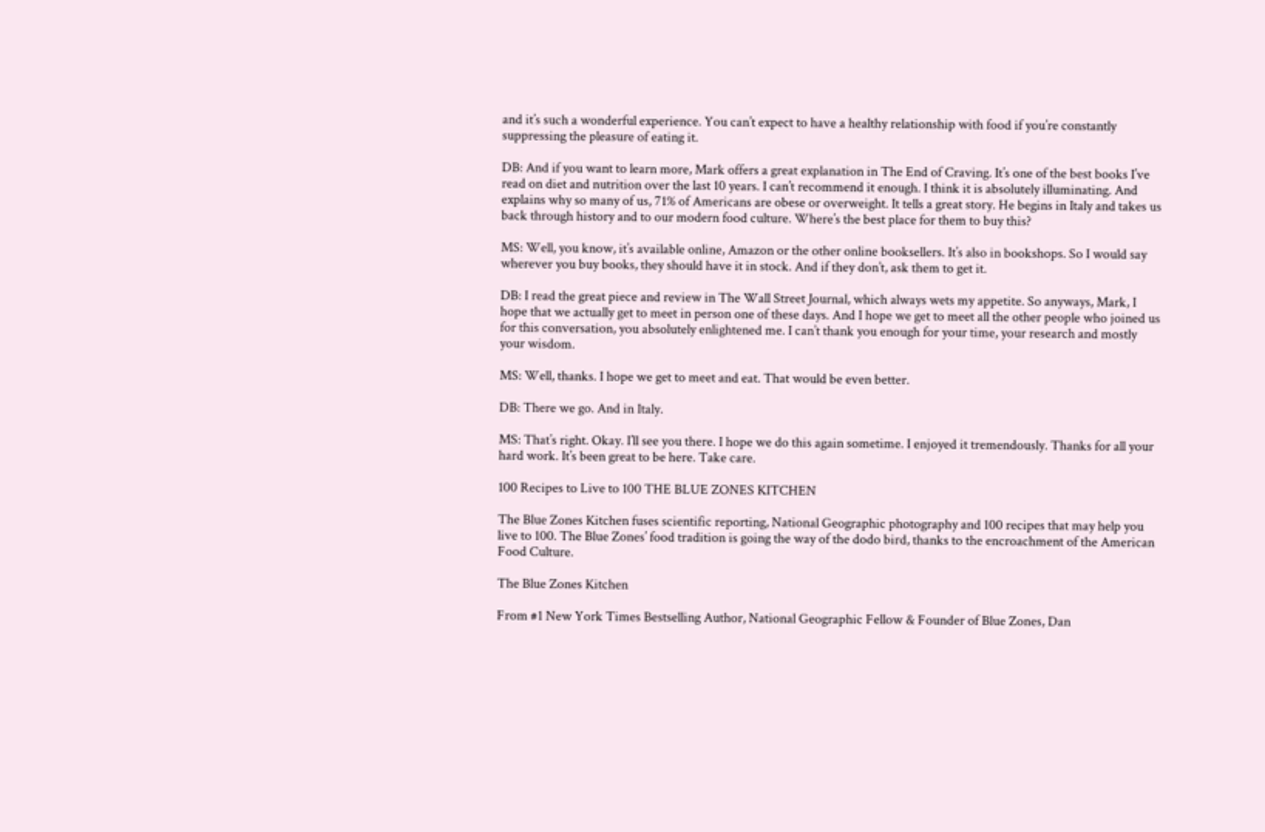and it’s such a wonderful experience. You can’t expect to have a healthy relationship with food if you’re constantly suppressing the pleasure of eating it.

DB: And if you want to learn more, Mark offers a great explanation in The End of Craving. It’s one of the best books I’ve read on diet and nutrition over the last 10 years. I can’t recommend it enough. I think it is absolutely illuminating. And explains why so many of us, 71% of Americans are obese or overweight. It tells a great story. He begins in Italy and takes us back through history and to our modern food culture. Where’s the best place for them to buy this?

MS: Well, you know, it’s available online, Amazon or the other online booksellers. It’s also in bookshops. So I would say wherever you buy books, they should have it in stock. And if they don’t, ask them to get it.

DB: I read the great piece and review in The Wall Street Journal, which always wets my appetite. So anyways, Mark, I hope that we actually get to meet in person one of these days. And I hope we get to meet all the other people who joined us for this conversation, you absolutely enlightened me. I can’t thank you enough for your time, your research and mostly your wisdom.

MS: Well, thanks. I hope we get to meet and eat. That would be even better.

DB: There we go. And in Italy.

MS: That’s right. Okay. I’ll see you there. I hope we do this again sometime. I enjoyed it tremendously. Thanks for all your hard work. It’s been great to be here. Take care.

100 Recipes to Live to 100 THE BLUE ZONES KITCHEN

The Blue Zones Kitchen fuses scientific reporting, National Geographic photography and 100 recipes that may help you live to 100. The Blue Zones’ food tradition is going the way of the dodo bird, thanks to the encroachment of the American Food Culture.

The Blue Zones Kitchen

From #1 New York Times Bestselling Author, National Geographic Fellow & Founder of Blue Zones, Dan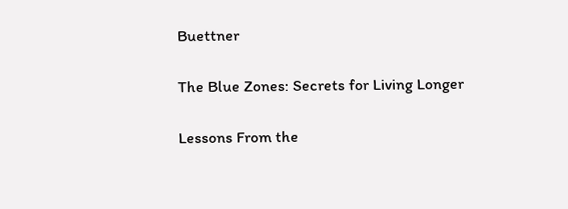Buettner

The Blue Zones: Secrets for Living Longer

Lessons From the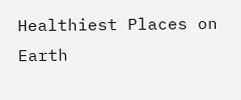Healthiest Places on Earth